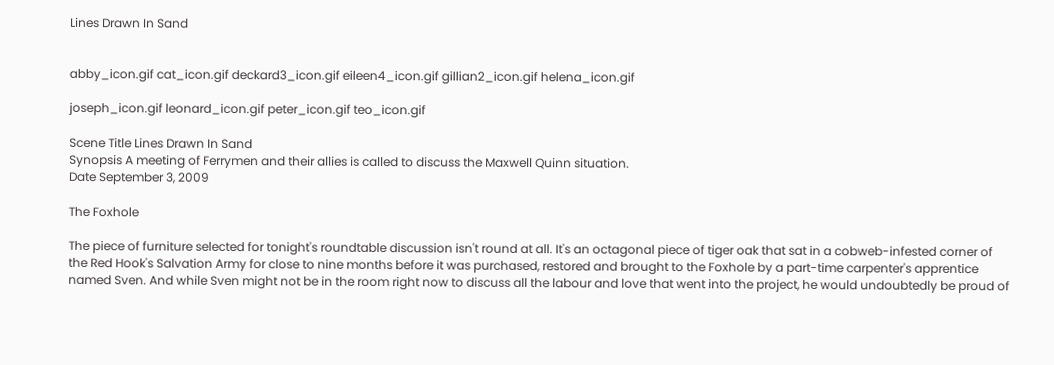Lines Drawn In Sand


abby_icon.gif cat_icon.gif deckard3_icon.gif eileen4_icon.gif gillian2_icon.gif helena_icon.gif

joseph_icon.gif leonard_icon.gif peter_icon.gif teo_icon.gif

Scene Title Lines Drawn In Sand
Synopsis A meeting of Ferrymen and their allies is called to discuss the Maxwell Quinn situation.
Date September 3, 2009

The Foxhole

The piece of furniture selected for tonight's roundtable discussion isn't round at all. It's an octagonal piece of tiger oak that sat in a cobweb-infested corner of the Red Hook's Salvation Army for close to nine months before it was purchased, restored and brought to the Foxhole by a part-time carpenter's apprentice named Sven. And while Sven might not be in the room right now to discuss all the labour and love that went into the project, he would undoubtedly be proud of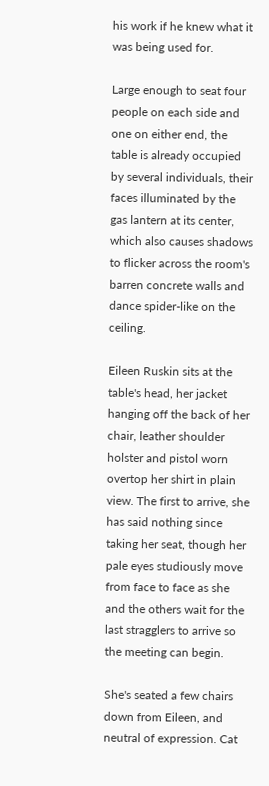his work if he knew what it was being used for.

Large enough to seat four people on each side and one on either end, the table is already occupied by several individuals, their faces illuminated by the gas lantern at its center, which also causes shadows to flicker across the room's barren concrete walls and dance spider-like on the ceiling.

Eileen Ruskin sits at the table's head, her jacket hanging off the back of her chair, leather shoulder holster and pistol worn overtop her shirt in plain view. The first to arrive, she has said nothing since taking her seat, though her pale eyes studiously move from face to face as she and the others wait for the last stragglers to arrive so the meeting can begin.

She's seated a few chairs down from Eileen, and neutral of expression. Cat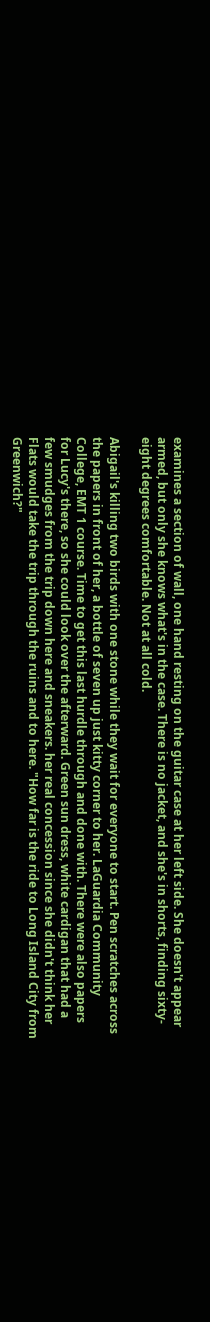examines a section of wall, one hand resting on the guitar case at her left side. She doesn't appear armed, but only she knows what's in the case. There is no jacket, and she's in shorts, finding sixty-eight degrees comfortable. Not at all cold.

Abigail's killing two birds with one stone while they wait for everyone to start. Pen scratches across the papers in front of her, a bottle of seven up just kitty corner to her. LaGuardia Community College, EMT 1 course. Time to get this last hurdle through and done with. There were also papers for Lucy's there, so she could look over the afterward. Green sun dress, white cardigan that had a few smudges from the trip down here and sneakers. her real concession since she didn't think her Flats would take the trip through the ruins and to here. "How far is the ride to Long Island City from Greenwich?"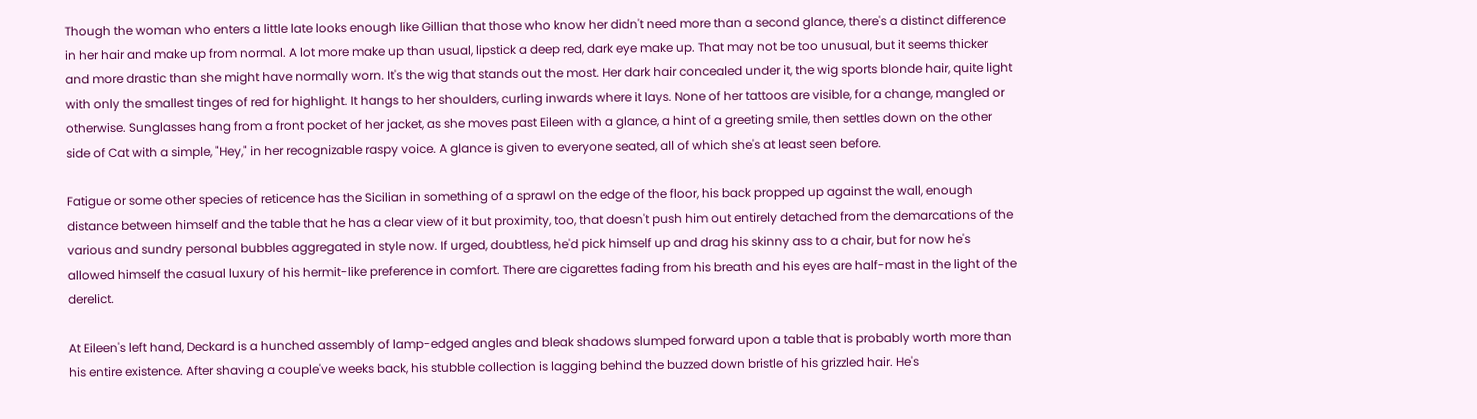Though the woman who enters a little late looks enough like Gillian that those who know her didn't need more than a second glance, there's a distinct difference in her hair and make up from normal. A lot more make up than usual, lipstick a deep red, dark eye make up. That may not be too unusual, but it seems thicker and more drastic than she might have normally worn. It's the wig that stands out the most. Her dark hair concealed under it, the wig sports blonde hair, quite light with only the smallest tinges of red for highlight. It hangs to her shoulders, curling inwards where it lays. None of her tattoos are visible, for a change, mangled or otherwise. Sunglasses hang from a front pocket of her jacket, as she moves past Eileen with a glance, a hint of a greeting smile, then settles down on the other side of Cat with a simple, "Hey," in her recognizable raspy voice. A glance is given to everyone seated, all of which she's at least seen before.

Fatigue or some other species of reticence has the Sicilian in something of a sprawl on the edge of the floor, his back propped up against the wall, enough distance between himself and the table that he has a clear view of it but proximity, too, that doesn't push him out entirely detached from the demarcations of the various and sundry personal bubbles aggregated in style now. If urged, doubtless, he'd pick himself up and drag his skinny ass to a chair, but for now he's allowed himself the casual luxury of his hermit-like preference in comfort. There are cigarettes fading from his breath and his eyes are half-mast in the light of the derelict.

At Eileen's left hand, Deckard is a hunched assembly of lamp-edged angles and bleak shadows slumped forward upon a table that is probably worth more than his entire existence. After shaving a couple've weeks back, his stubble collection is lagging behind the buzzed down bristle of his grizzled hair. He's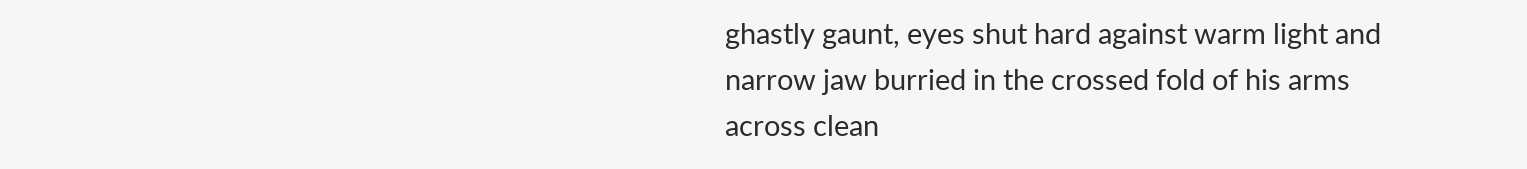ghastly gaunt, eyes shut hard against warm light and narrow jaw burried in the crossed fold of his arms across clean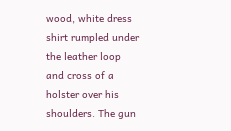wood, white dress shirt rumpled under the leather loop and cross of a holster over his shoulders. The gun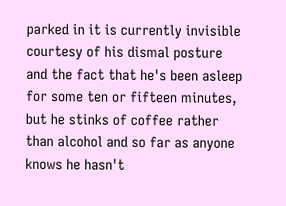parked in it is currently invisible courtesy of his dismal posture and the fact that he's been asleep for some ten or fifteen minutes, but he stinks of coffee rather than alcohol and so far as anyone knows he hasn't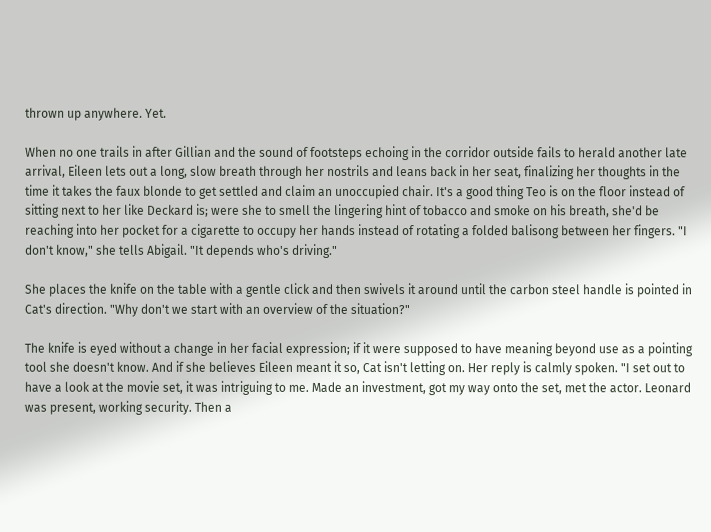thrown up anywhere. Yet.

When no one trails in after Gillian and the sound of footsteps echoing in the corridor outside fails to herald another late arrival, Eileen lets out a long, slow breath through her nostrils and leans back in her seat, finalizing her thoughts in the time it takes the faux blonde to get settled and claim an unoccupied chair. It's a good thing Teo is on the floor instead of sitting next to her like Deckard is; were she to smell the lingering hint of tobacco and smoke on his breath, she'd be reaching into her pocket for a cigarette to occupy her hands instead of rotating a folded balisong between her fingers. "I don't know," she tells Abigail. "It depends who's driving."

She places the knife on the table with a gentle click and then swivels it around until the carbon steel handle is pointed in Cat's direction. "Why don't we start with an overview of the situation?"

The knife is eyed without a change in her facial expression; if it were supposed to have meaning beyond use as a pointing tool she doesn't know. And if she believes Eileen meant it so, Cat isn't letting on. Her reply is calmly spoken. "I set out to have a look at the movie set, it was intriguing to me. Made an investment, got my way onto the set, met the actor. Leonard was present, working security. Then a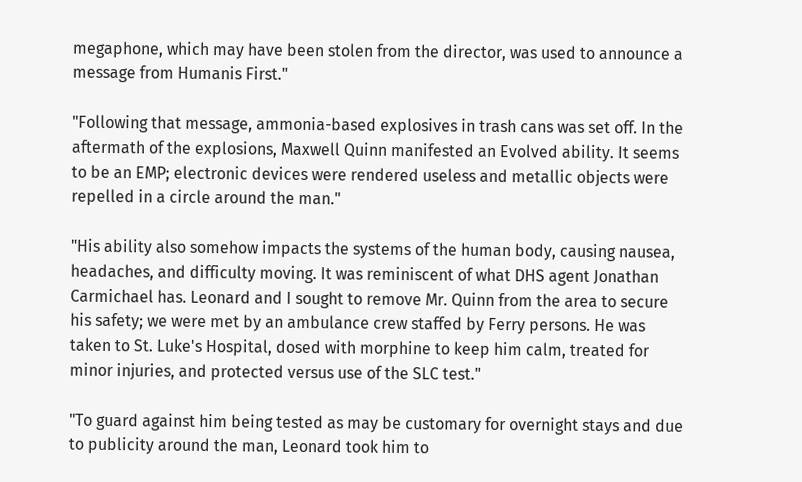megaphone, which may have been stolen from the director, was used to announce a message from Humanis First."

"Following that message, ammonia-based explosives in trash cans was set off. In the aftermath of the explosions, Maxwell Quinn manifested an Evolved ability. It seems to be an EMP; electronic devices were rendered useless and metallic objects were repelled in a circle around the man."

"His ability also somehow impacts the systems of the human body, causing nausea, headaches, and difficulty moving. It was reminiscent of what DHS agent Jonathan Carmichael has. Leonard and I sought to remove Mr. Quinn from the area to secure his safety; we were met by an ambulance crew staffed by Ferry persons. He was taken to St. Luke's Hospital, dosed with morphine to keep him calm, treated for minor injuries, and protected versus use of the SLC test."

"To guard against him being tested as may be customary for overnight stays and due to publicity around the man, Leonard took him to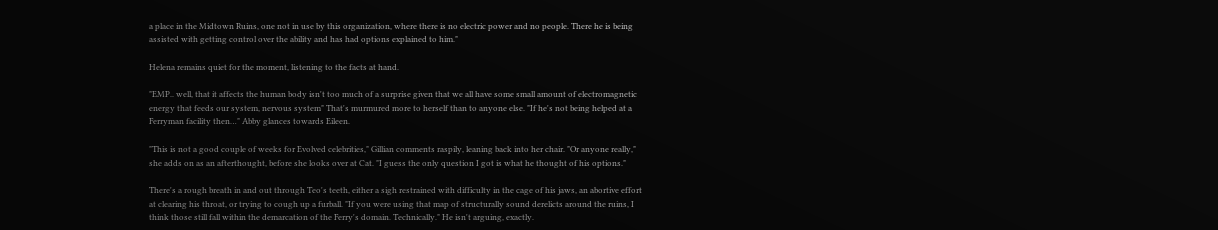a place in the Midtown Ruins, one not in use by this organization, where there is no electric power and no people. There he is being assisted with getting control over the ability and has had options explained to him."

Helena remains quiet for the moment, listening to the facts at hand.

"EMP.. well, that it affects the human body isn't too much of a surprise given that we all have some small amount of electromagnetic energy that feeds our system, nervous system" That's murmured more to herself than to anyone else. "If he's not being helped at a Ferryman facility then…" Abby glances towards Eileen.

"This is not a good couple of weeks for Evolved celebrities," Gillian comments raspily, leaning back into her chair. "Or anyone really," she adds on as an afterthought, before she looks over at Cat. "I guess the only question I got is what he thought of his options."

There's a rough breath in and out through Teo's teeth, either a sigh restrained with difficulty in the cage of his jaws, an abortive effort at clearing his throat, or trying to cough up a furball. "If you were using that map of structurally sound derelicts around the ruins, I think those still fall within the demarcation of the Ferry's domain. Technically." He isn't arguing, exactly.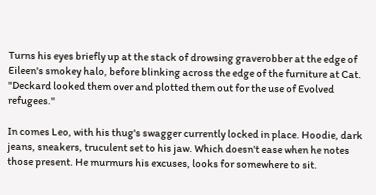Turns his eyes briefly up at the stack of drowsing graverobber at the edge of Eileen's smokey halo, before blinking across the edge of the furniture at Cat. "Deckard looked them over and plotted them out for the use of Evolved refugees."

In comes Leo, with his thug's swagger currently locked in place. Hoodie, dark jeans, sneakers, truculent set to his jaw. Which doesn't ease when he notes those present. He murmurs his excuses, looks for somewhere to sit.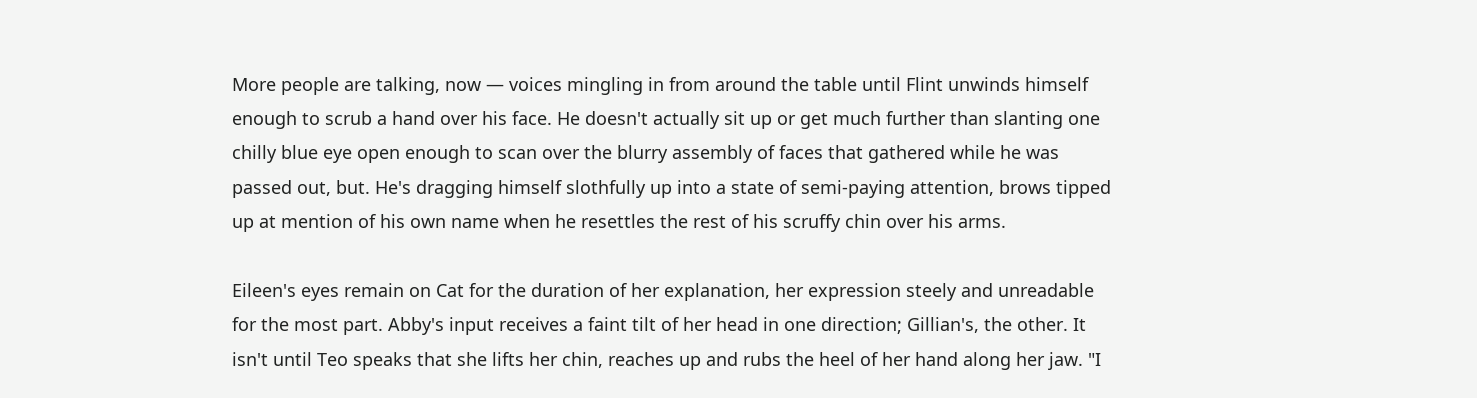More people are talking, now — voices mingling in from around the table until Flint unwinds himself enough to scrub a hand over his face. He doesn't actually sit up or get much further than slanting one chilly blue eye open enough to scan over the blurry assembly of faces that gathered while he was passed out, but. He's dragging himself slothfully up into a state of semi-paying attention, brows tipped up at mention of his own name when he resettles the rest of his scruffy chin over his arms.

Eileen's eyes remain on Cat for the duration of her explanation, her expression steely and unreadable for the most part. Abby's input receives a faint tilt of her head in one direction; Gillian's, the other. It isn't until Teo speaks that she lifts her chin, reaches up and rubs the heel of her hand along her jaw. "I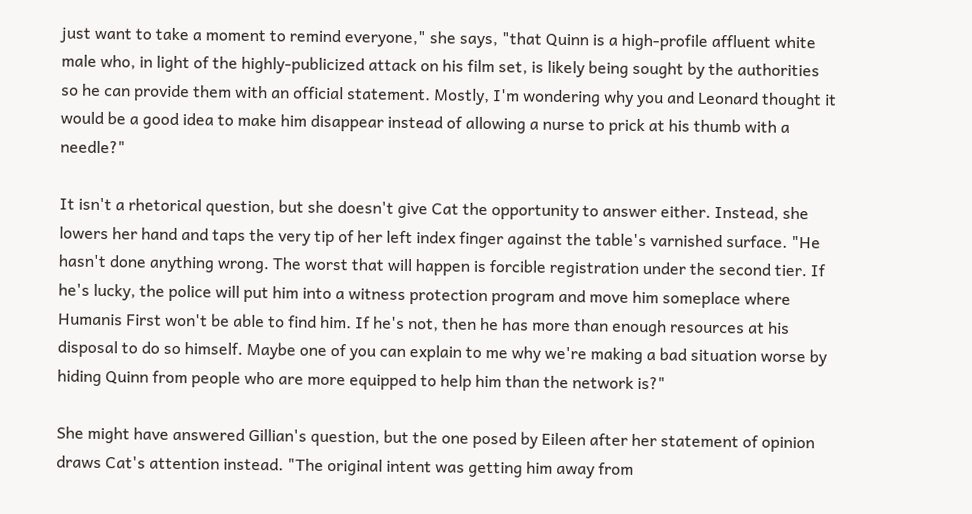just want to take a moment to remind everyone," she says, "that Quinn is a high-profile affluent white male who, in light of the highly-publicized attack on his film set, is likely being sought by the authorities so he can provide them with an official statement. Mostly, I'm wondering why you and Leonard thought it would be a good idea to make him disappear instead of allowing a nurse to prick at his thumb with a needle?"

It isn't a rhetorical question, but she doesn't give Cat the opportunity to answer either. Instead, she lowers her hand and taps the very tip of her left index finger against the table's varnished surface. "He hasn't done anything wrong. The worst that will happen is forcible registration under the second tier. If he's lucky, the police will put him into a witness protection program and move him someplace where Humanis First won't be able to find him. If he's not, then he has more than enough resources at his disposal to do so himself. Maybe one of you can explain to me why we're making a bad situation worse by hiding Quinn from people who are more equipped to help him than the network is?"

She might have answered Gillian's question, but the one posed by Eileen after her statement of opinion draws Cat's attention instead. "The original intent was getting him away from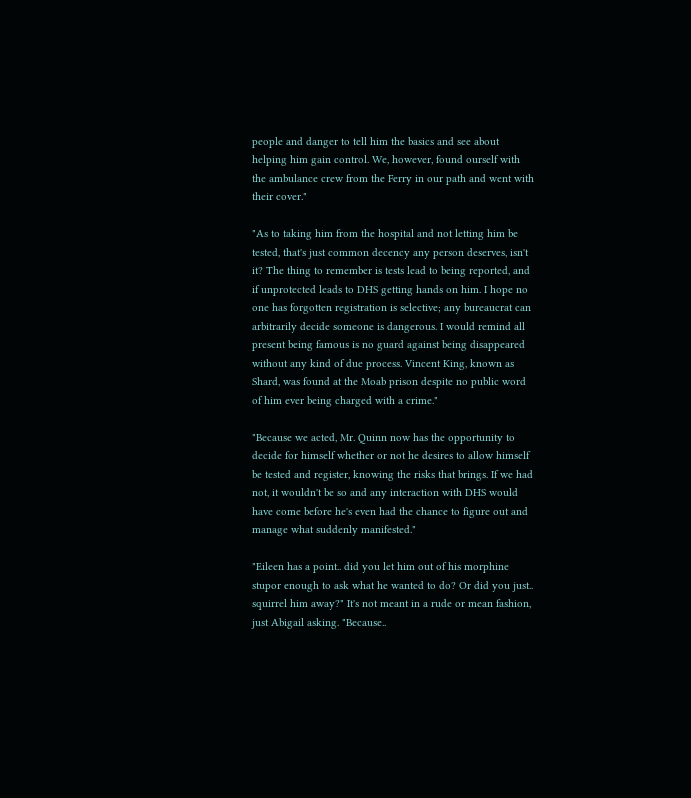people and danger to tell him the basics and see about helping him gain control. We, however, found ourself with the ambulance crew from the Ferry in our path and went with their cover."

"As to taking him from the hospital and not letting him be tested, that's just common decency any person deserves, isn't it? The thing to remember is tests lead to being reported, and if unprotected leads to DHS getting hands on him. I hope no one has forgotten registration is selective; any bureaucrat can arbitrarily decide someone is dangerous. I would remind all present being famous is no guard against being disappeared without any kind of due process. Vincent King, known as Shard, was found at the Moab prison despite no public word of him ever being charged with a crime."

"Because we acted, Mr. Quinn now has the opportunity to decide for himself whether or not he desires to allow himself be tested and register, knowing the risks that brings. If we had not, it wouldn't be so and any interaction with DHS would have come before he's even had the chance to figure out and manage what suddenly manifested."

"Eileen has a point.. did you let him out of his morphine stupor enough to ask what he wanted to do? Or did you just.. squirrel him away?" It's not meant in a rude or mean fashion, just Abigail asking. "Because..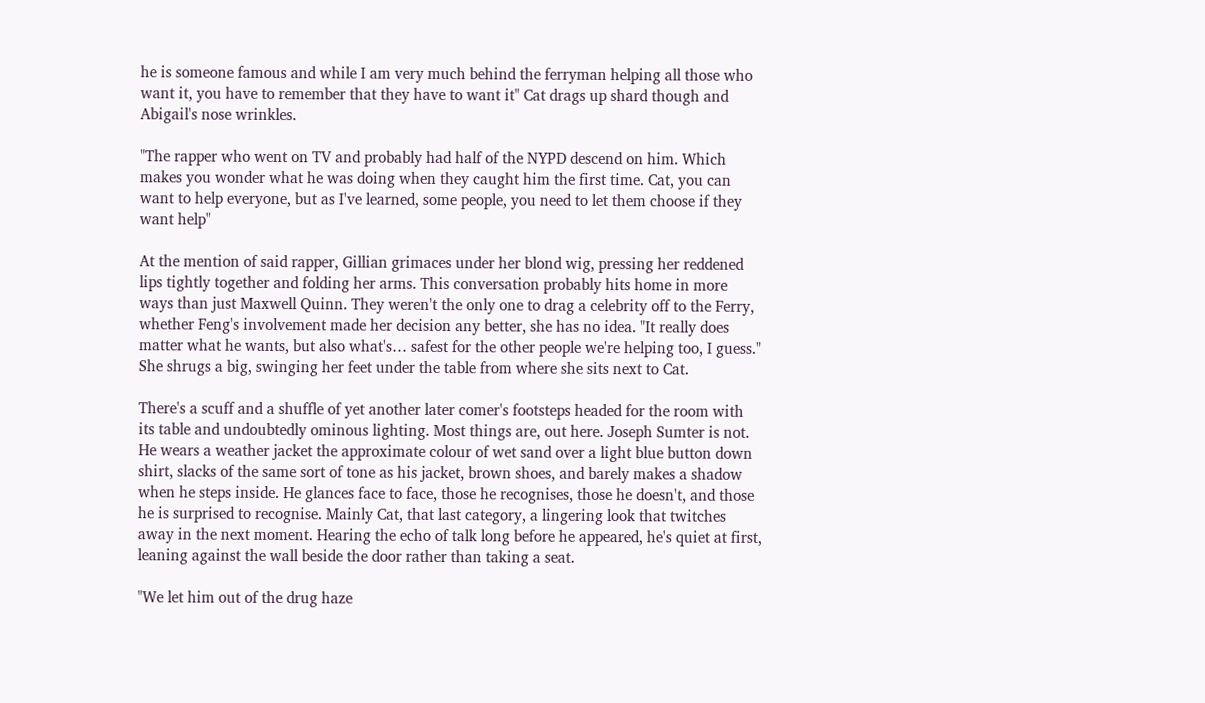he is someone famous and while I am very much behind the ferryman helping all those who want it, you have to remember that they have to want it" Cat drags up shard though and Abigail's nose wrinkles.

"The rapper who went on TV and probably had half of the NYPD descend on him. Which makes you wonder what he was doing when they caught him the first time. Cat, you can want to help everyone, but as I've learned, some people, you need to let them choose if they want help"

At the mention of said rapper, Gillian grimaces under her blond wig, pressing her reddened lips tightly together and folding her arms. This conversation probably hits home in more ways than just Maxwell Quinn. They weren't the only one to drag a celebrity off to the Ferry, whether Feng's involvement made her decision any better, she has no idea. "It really does matter what he wants, but also what's… safest for the other people we're helping too, I guess." She shrugs a big, swinging her feet under the table from where she sits next to Cat.

There's a scuff and a shuffle of yet another later comer's footsteps headed for the room with its table and undoubtedly ominous lighting. Most things are, out here. Joseph Sumter is not. He wears a weather jacket the approximate colour of wet sand over a light blue button down shirt, slacks of the same sort of tone as his jacket, brown shoes, and barely makes a shadow when he steps inside. He glances face to face, those he recognises, those he doesn't, and those he is surprised to recognise. Mainly Cat, that last category, a lingering look that twitches away in the next moment. Hearing the echo of talk long before he appeared, he's quiet at first, leaning against the wall beside the door rather than taking a seat.

"We let him out of the drug haze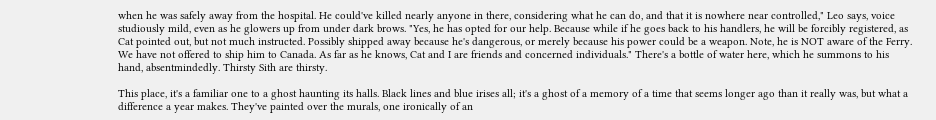when he was safely away from the hospital. He could've killed nearly anyone in there, considering what he can do, and that it is nowhere near controlled," Leo says, voice studiously mild, even as he glowers up from under dark brows. "Yes, he has opted for our help. Because while if he goes back to his handlers, he will be forcibly registered, as Cat pointed out, but not much instructed. Possibly shipped away because he's dangerous, or merely because his power could be a weapon. Note, he is NOT aware of the Ferry. We have not offered to ship him to Canada. As far as he knows, Cat and I are friends and concerned individuals." There's a bottle of water here, which he summons to his hand, absentmindedly. Thirsty Sith are thirsty.

This place, it's a familiar one to a ghost haunting its halls. Black lines and blue irises all; it's a ghost of a memory of a time that seems longer ago than it really was, but what a difference a year makes. They've painted over the murals, one ironically of an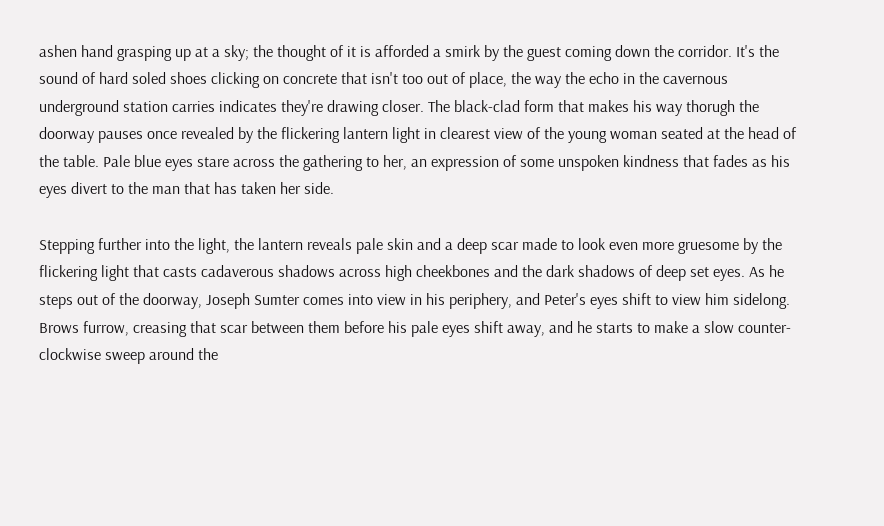ashen hand grasping up at a sky; the thought of it is afforded a smirk by the guest coming down the corridor. It's the sound of hard soled shoes clicking on concrete that isn't too out of place, the way the echo in the cavernous underground station carries indicates they're drawing closer. The black-clad form that makes his way thorugh the doorway pauses once revealed by the flickering lantern light in clearest view of the young woman seated at the head of the table. Pale blue eyes stare across the gathering to her, an expression of some unspoken kindness that fades as his eyes divert to the man that has taken her side.

Stepping further into the light, the lantern reveals pale skin and a deep scar made to look even more gruesome by the flickering light that casts cadaverous shadows across high cheekbones and the dark shadows of deep set eyes. As he steps out of the doorway, Joseph Sumter comes into view in his periphery, and Peter's eyes shift to view him sidelong. Brows furrow, creasing that scar between them before his pale eyes shift away, and he starts to make a slow counter-clockwise sweep around the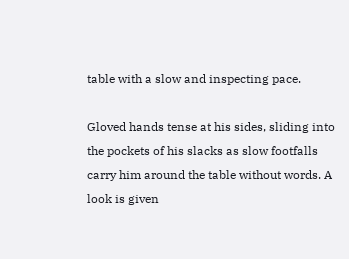table with a slow and inspecting pace.

Gloved hands tense at his sides, sliding into the pockets of his slacks as slow footfalls carry him around the table without words. A look is given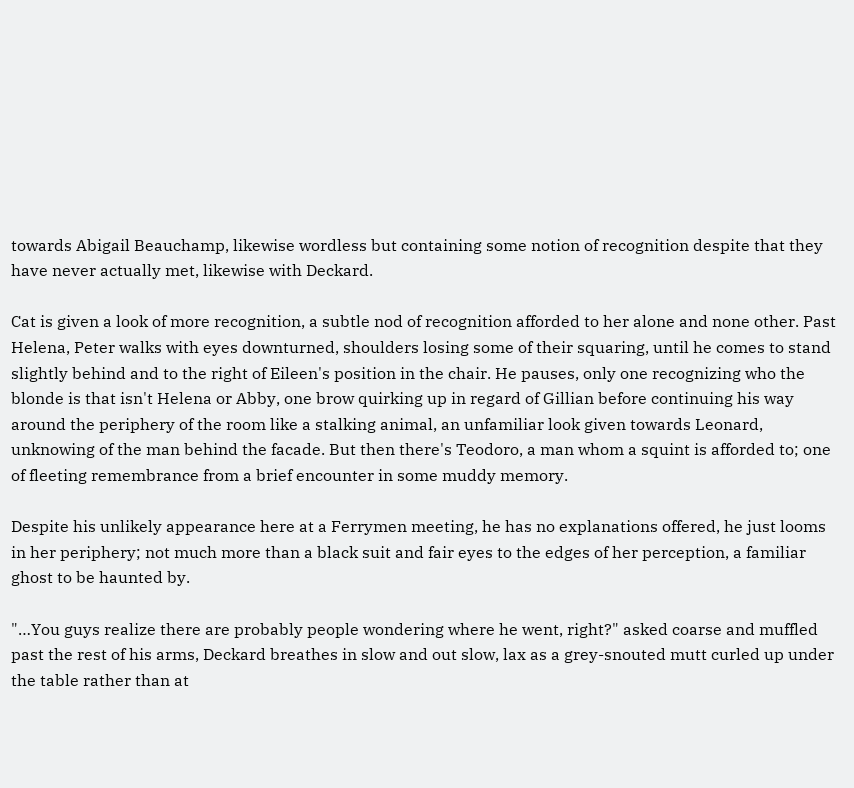towards Abigail Beauchamp, likewise wordless but containing some notion of recognition despite that they have never actually met, likewise with Deckard.

Cat is given a look of more recognition, a subtle nod of recognition afforded to her alone and none other. Past Helena, Peter walks with eyes downturned, shoulders losing some of their squaring, until he comes to stand slightly behind and to the right of Eileen's position in the chair. He pauses, only one recognizing who the blonde is that isn't Helena or Abby, one brow quirking up in regard of Gillian before continuing his way around the periphery of the room like a stalking animal, an unfamiliar look given towards Leonard, unknowing of the man behind the facade. But then there's Teodoro, a man whom a squint is afforded to; one of fleeting remembrance from a brief encounter in some muddy memory.

Despite his unlikely appearance here at a Ferrymen meeting, he has no explanations offered, he just looms in her periphery; not much more than a black suit and fair eyes to the edges of her perception, a familiar ghost to be haunted by.

"…You guys realize there are probably people wondering where he went, right?" asked coarse and muffled past the rest of his arms, Deckard breathes in slow and out slow, lax as a grey-snouted mutt curled up under the table rather than at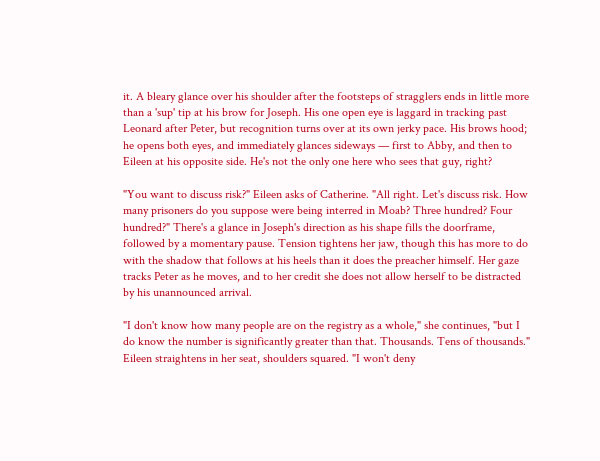it. A bleary glance over his shoulder after the footsteps of stragglers ends in little more than a 'sup' tip at his brow for Joseph. His one open eye is laggard in tracking past Leonard after Peter, but recognition turns over at its own jerky pace. His brows hood; he opens both eyes, and immediately glances sideways — first to Abby, and then to Eileen at his opposite side. He's not the only one here who sees that guy, right?

"You want to discuss risk?" Eileen asks of Catherine. "All right. Let's discuss risk. How many prisoners do you suppose were being interred in Moab? Three hundred? Four hundred?" There's a glance in Joseph's direction as his shape fills the doorframe, followed by a momentary pause. Tension tightens her jaw, though this has more to do with the shadow that follows at his heels than it does the preacher himself. Her gaze tracks Peter as he moves, and to her credit she does not allow herself to be distracted by his unannounced arrival.

"I don't know how many people are on the registry as a whole," she continues, "but I do know the number is significantly greater than that. Thousands. Tens of thousands." Eileen straightens in her seat, shoulders squared. "I won't deny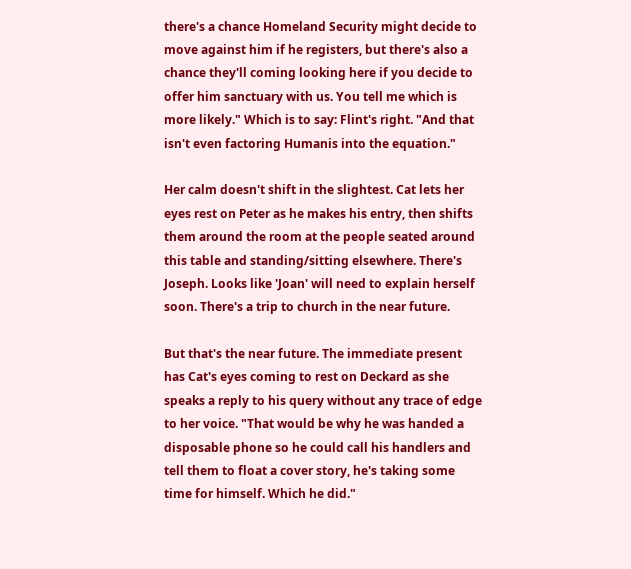there's a chance Homeland Security might decide to move against him if he registers, but there's also a chance they'll coming looking here if you decide to offer him sanctuary with us. You tell me which is more likely." Which is to say: Flint's right. "And that isn't even factoring Humanis into the equation."

Her calm doesn't shift in the slightest. Cat lets her eyes rest on Peter as he makes his entry, then shifts them around the room at the people seated around this table and standing/sitting elsewhere. There's Joseph. Looks like 'Joan' will need to explain herself soon. There's a trip to church in the near future.

But that's the near future. The immediate present has Cat's eyes coming to rest on Deckard as she speaks a reply to his query without any trace of edge to her voice. "That would be why he was handed a disposable phone so he could call his handlers and tell them to float a cover story, he's taking some time for himself. Which he did."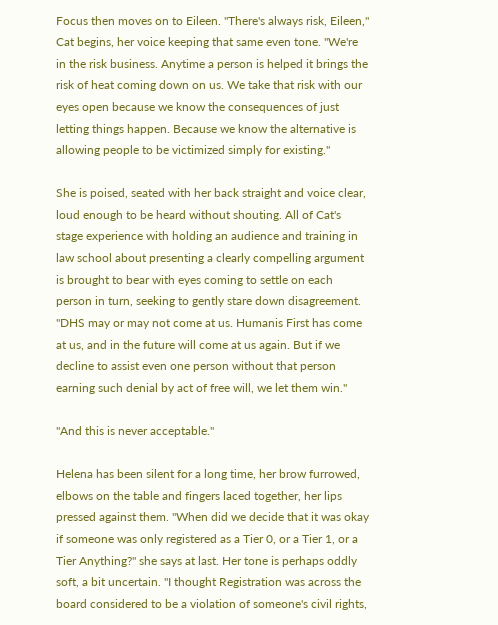Focus then moves on to Eileen. "There's always risk, Eileen," Cat begins, her voice keeping that same even tone. "We're in the risk business. Anytime a person is helped it brings the risk of heat coming down on us. We take that risk with our eyes open because we know the consequences of just letting things happen. Because we know the alternative is allowing people to be victimized simply for existing."

She is poised, seated with her back straight and voice clear, loud enough to be heard without shouting. All of Cat's stage experience with holding an audience and training in law school about presenting a clearly compelling argument is brought to bear with eyes coming to settle on each person in turn, seeking to gently stare down disagreement. "DHS may or may not come at us. Humanis First has come at us, and in the future will come at us again. But if we decline to assist even one person without that person earning such denial by act of free will, we let them win."

"And this is never acceptable."

Helena has been silent for a long time, her brow furrowed, elbows on the table and fingers laced together, her lips pressed against them. "When did we decide that it was okay if someone was only registered as a Tier 0, or a Tier 1, or a Tier Anything?" she says at last. Her tone is perhaps oddly soft, a bit uncertain. "I thought Registration was across the board considered to be a violation of someone's civil rights,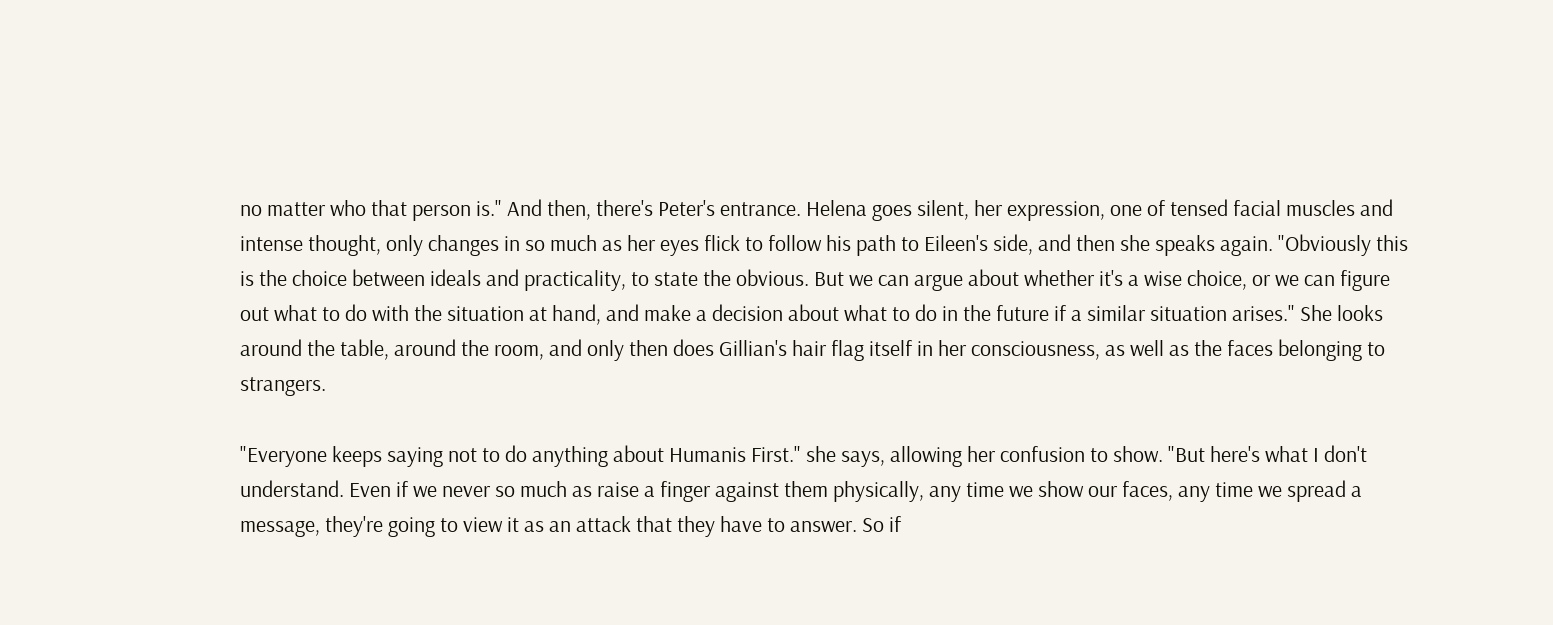no matter who that person is." And then, there's Peter's entrance. Helena goes silent, her expression, one of tensed facial muscles and intense thought, only changes in so much as her eyes flick to follow his path to Eileen's side, and then she speaks again. "Obviously this is the choice between ideals and practicality, to state the obvious. But we can argue about whether it's a wise choice, or we can figure out what to do with the situation at hand, and make a decision about what to do in the future if a similar situation arises." She looks around the table, around the room, and only then does Gillian's hair flag itself in her consciousness, as well as the faces belonging to strangers.

"Everyone keeps saying not to do anything about Humanis First." she says, allowing her confusion to show. "But here's what I don't understand. Even if we never so much as raise a finger against them physically, any time we show our faces, any time we spread a message, they're going to view it as an attack that they have to answer. So if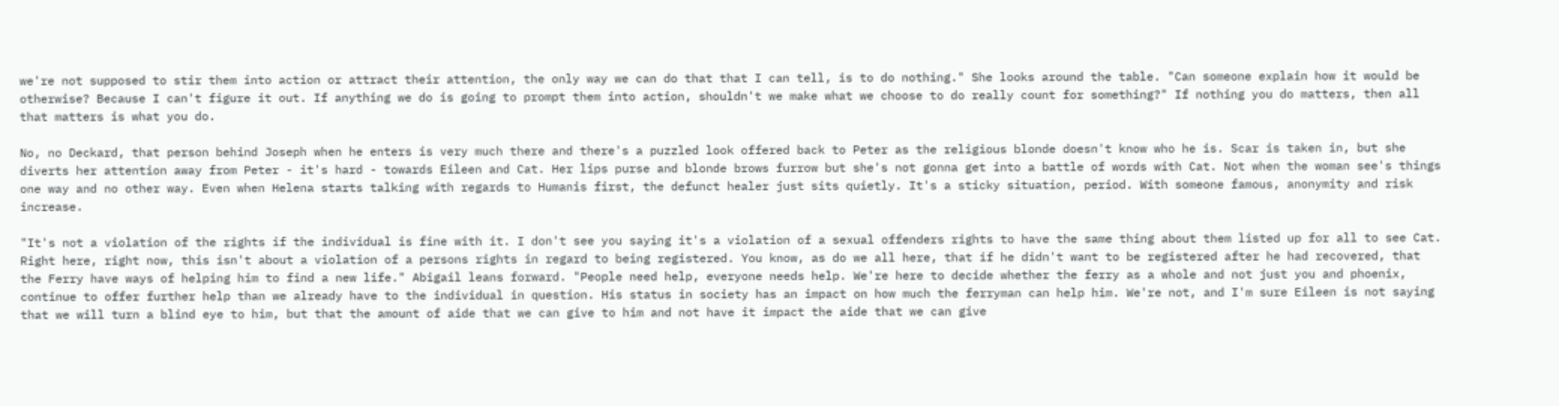we're not supposed to stir them into action or attract their attention, the only way we can do that that I can tell, is to do nothing." She looks around the table. "Can someone explain how it would be otherwise? Because I can't figure it out. If anything we do is going to prompt them into action, shouldn't we make what we choose to do really count for something?" If nothing you do matters, then all that matters is what you do.

No, no Deckard, that person behind Joseph when he enters is very much there and there's a puzzled look offered back to Peter as the religious blonde doesn't know who he is. Scar is taken in, but she diverts her attention away from Peter - it's hard - towards Eileen and Cat. Her lips purse and blonde brows furrow but she's not gonna get into a battle of words with Cat. Not when the woman see's things one way and no other way. Even when Helena starts talking with regards to Humanis first, the defunct healer just sits quietly. It's a sticky situation, period. With someone famous, anonymity and risk increase.

"It's not a violation of the rights if the individual is fine with it. I don't see you saying it's a violation of a sexual offenders rights to have the same thing about them listed up for all to see Cat. Right here, right now, this isn't about a violation of a persons rights in regard to being registered. You know, as do we all here, that if he didn't want to be registered after he had recovered, that the Ferry have ways of helping him to find a new life." Abigail leans forward. "People need help, everyone needs help. We're here to decide whether the ferry as a whole and not just you and phoenix, continue to offer further help than we already have to the individual in question. His status in society has an impact on how much the ferryman can help him. We're not, and I'm sure Eileen is not saying that we will turn a blind eye to him, but that the amount of aide that we can give to him and not have it impact the aide that we can give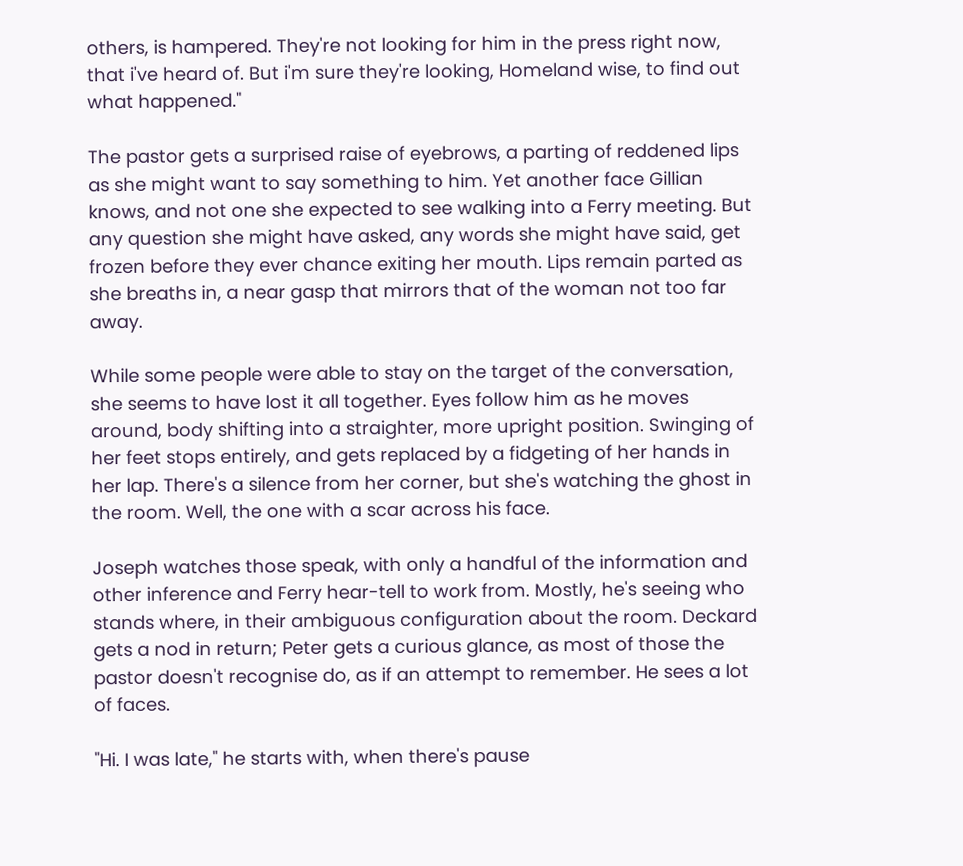others, is hampered. They're not looking for him in the press right now, that i've heard of. But i'm sure they're looking, Homeland wise, to find out what happened."

The pastor gets a surprised raise of eyebrows, a parting of reddened lips as she might want to say something to him. Yet another face Gillian knows, and not one she expected to see walking into a Ferry meeting. But any question she might have asked, any words she might have said, get frozen before they ever chance exiting her mouth. Lips remain parted as she breaths in, a near gasp that mirrors that of the woman not too far away.

While some people were able to stay on the target of the conversation, she seems to have lost it all together. Eyes follow him as he moves around, body shifting into a straighter, more upright position. Swinging of her feet stops entirely, and gets replaced by a fidgeting of her hands in her lap. There's a silence from her corner, but she's watching the ghost in the room. Well, the one with a scar across his face.

Joseph watches those speak, with only a handful of the information and other inference and Ferry hear-tell to work from. Mostly, he's seeing who stands where, in their ambiguous configuration about the room. Deckard gets a nod in return; Peter gets a curious glance, as most of those the pastor doesn't recognise do, as if an attempt to remember. He sees a lot of faces.

"Hi. I was late," he starts with, when there's pause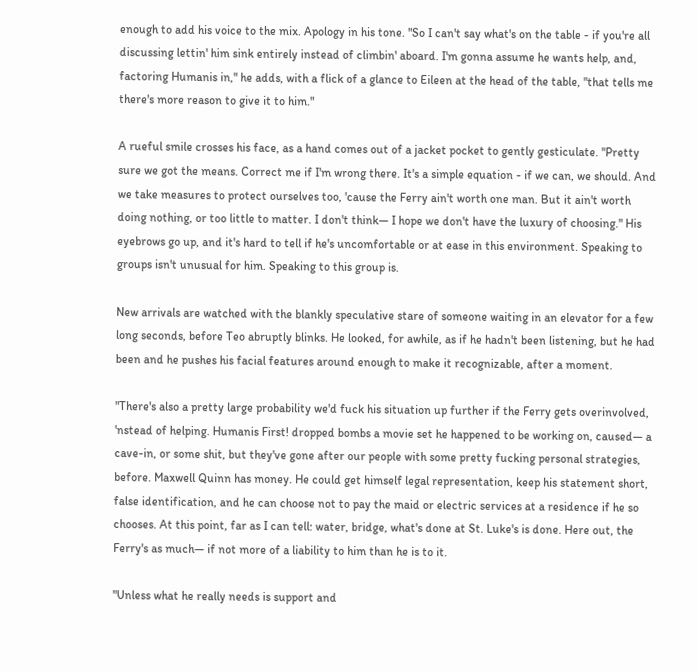enough to add his voice to the mix. Apology in his tone. "So I can't say what's on the table - if you're all discussing lettin' him sink entirely instead of climbin' aboard. I'm gonna assume he wants help, and, factoring Humanis in," he adds, with a flick of a glance to Eileen at the head of the table, "that tells me there's more reason to give it to him."

A rueful smile crosses his face, as a hand comes out of a jacket pocket to gently gesticulate. "Pretty sure we got the means. Correct me if I'm wrong there. It's a simple equation - if we can, we should. And we take measures to protect ourselves too, 'cause the Ferry ain't worth one man. But it ain't worth doing nothing, or too little to matter. I don't think— I hope we don't have the luxury of choosing." His eyebrows go up, and it's hard to tell if he's uncomfortable or at ease in this environment. Speaking to groups isn't unusual for him. Speaking to this group is.

New arrivals are watched with the blankly speculative stare of someone waiting in an elevator for a few long seconds, before Teo abruptly blinks. He looked, for awhile, as if he hadn't been listening, but he had been and he pushes his facial features around enough to make it recognizable, after a moment.

"There's also a pretty large probability we'd fuck his situation up further if the Ferry gets overinvolved, 'nstead of helping. Humanis First! dropped bombs a movie set he happened to be working on, caused— a cave-in, or some shit, but they've gone after our people with some pretty fucking personal strategies, before. Maxwell Quinn has money. He could get himself legal representation, keep his statement short, false identification, and he can choose not to pay the maid or electric services at a residence if he so chooses. At this point, far as I can tell: water, bridge, what's done at St. Luke's is done. Here out, the Ferry's as much— if not more of a liability to him than he is to it.

"Unless what he really needs is support and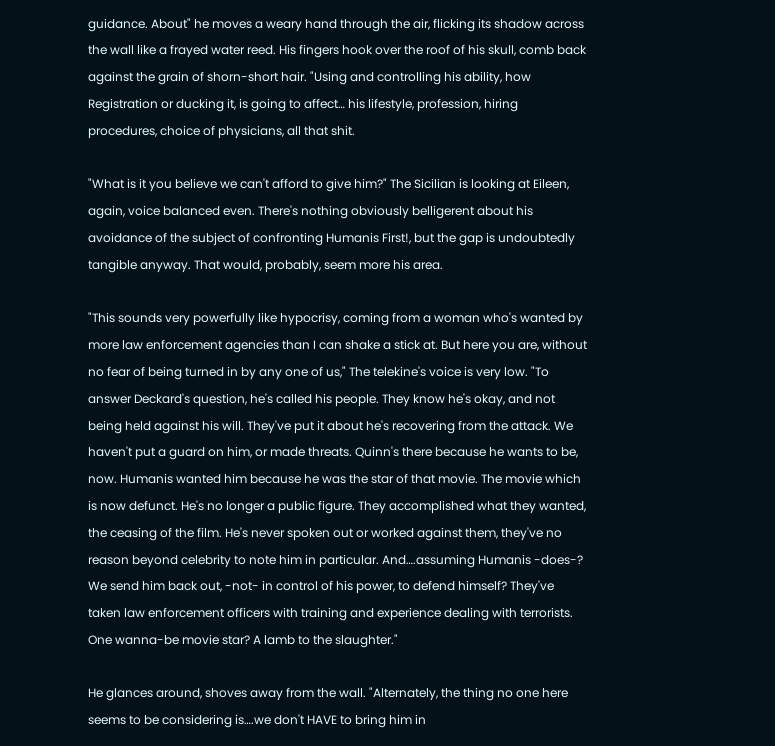guidance. About" he moves a weary hand through the air, flicking its shadow across the wall like a frayed water reed. His fingers hook over the roof of his skull, comb back against the grain of shorn-short hair. "Using and controlling his ability, how Registration or ducking it, is going to affect… his lifestyle, profession, hiring procedures, choice of physicians, all that shit.

"What is it you believe we can't afford to give him?" The Sicilian is looking at Eileen, again, voice balanced even. There's nothing obviously belligerent about his avoidance of the subject of confronting Humanis First!, but the gap is undoubtedly tangible anyway. That would, probably, seem more his area.

"This sounds very powerfully like hypocrisy, coming from a woman who's wanted by more law enforcement agencies than I can shake a stick at. But here you are, without no fear of being turned in by any one of us," The telekine's voice is very low. "To answer Deckard's question, he's called his people. They know he's okay, and not being held against his will. They've put it about he's recovering from the attack. We haven't put a guard on him, or made threats. Quinn's there because he wants to be, now. Humanis wanted him because he was the star of that movie. The movie which is now defunct. He's no longer a public figure. They accomplished what they wanted, the ceasing of the film. He's never spoken out or worked against them, they've no reason beyond celebrity to note him in particular. And….assuming Humanis -does-? We send him back out, -not- in control of his power, to defend himself? They've taken law enforcement officers with training and experience dealing with terrorists. One wanna-be movie star? A lamb to the slaughter."

He glances around, shoves away from the wall. "Alternately, the thing no one here seems to be considering is….we don't HAVE to bring him in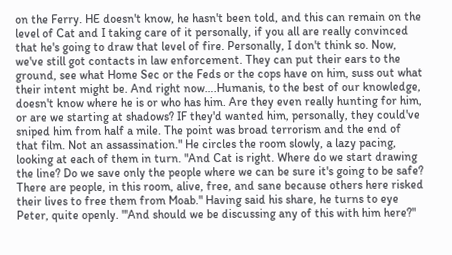on the Ferry. HE doesn't know, he hasn't been told, and this can remain on the level of Cat and I taking care of it personally, if you all are really convinced that he's going to draw that level of fire. Personally, I don't think so. Now, we've still got contacts in law enforcement. They can put their ears to the ground, see what Home Sec or the Feds or the cops have on him, suss out what their intent might be. And right now….Humanis, to the best of our knowledge, doesn't know where he is or who has him. Are they even really hunting for him, or are we starting at shadows? IF they'd wanted him, personally, they could've sniped him from half a mile. The point was broad terrorism and the end of that film. Not an assassination." He circles the room slowly, a lazy pacing, looking at each of them in turn. "And Cat is right. Where do we start drawing the line? Do we save only the people where we can be sure it's going to be safe? There are people, in this room, alive, free, and sane because others here risked their lives to free them from Moab." Having said his share, he turns to eye Peter, quite openly. "'And should we be discussing any of this with him here?"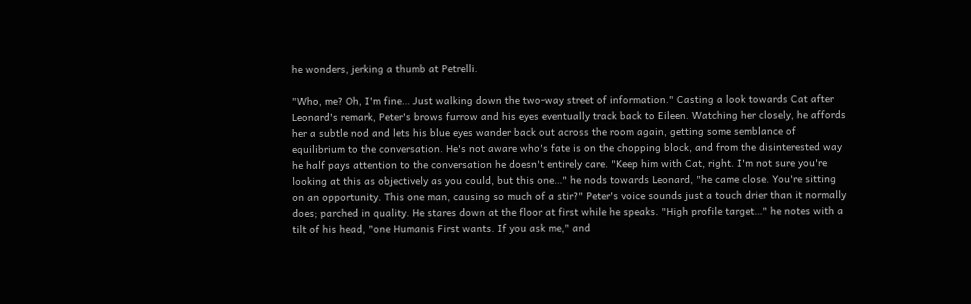he wonders, jerking a thumb at Petrelli.

"Who, me? Oh, I'm fine… Just walking down the two-way street of information." Casting a look towards Cat after Leonard's remark, Peter's brows furrow and his eyes eventually track back to Eileen. Watching her closely, he affords her a subtle nod and lets his blue eyes wander back out across the room again, getting some semblance of equilibrium to the conversation. He's not aware who's fate is on the chopping block, and from the disinterested way he half pays attention to the conversation he doesn't entirely care. "Keep him with Cat, right. I'm not sure you're looking at this as objectively as you could, but this one…" he nods towards Leonard, "he came close. You're sitting on an opportunity. This one man, causing so much of a stir?" Peter's voice sounds just a touch drier than it normally does; parched in quality. He stares down at the floor at first while he speaks. "High profile target…" he notes with a tilt of his head, "one Humanis First wants. If you ask me," and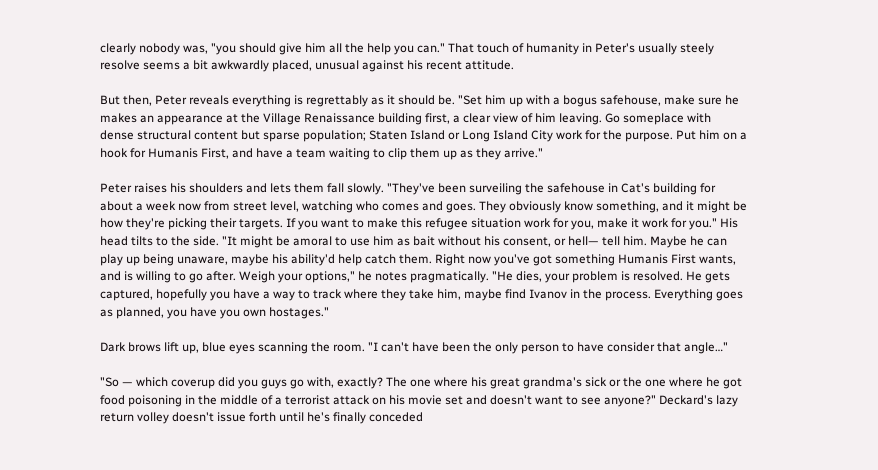clearly nobody was, "you should give him all the help you can." That touch of humanity in Peter's usually steely resolve seems a bit awkwardly placed, unusual against his recent attitude.

But then, Peter reveals everything is regrettably as it should be. "Set him up with a bogus safehouse, make sure he makes an appearance at the Village Renaissance building first, a clear view of him leaving. Go someplace with dense structural content but sparse population; Staten Island or Long Island City work for the purpose. Put him on a hook for Humanis First, and have a team waiting to clip them up as they arrive."

Peter raises his shoulders and lets them fall slowly. "They've been surveiling the safehouse in Cat's building for about a week now from street level, watching who comes and goes. They obviously know something, and it might be how they're picking their targets. If you want to make this refugee situation work for you, make it work for you." His head tilts to the side. "It might be amoral to use him as bait without his consent, or hell— tell him. Maybe he can play up being unaware, maybe his ability'd help catch them. Right now you've got something Humanis First wants, and is willing to go after. Weigh your options," he notes pragmatically. "He dies, your problem is resolved. He gets captured, hopefully you have a way to track where they take him, maybe find Ivanov in the process. Everything goes as planned, you have you own hostages."

Dark brows lift up, blue eyes scanning the room. "I can't have been the only person to have consider that angle…"

"So — which coverup did you guys go with, exactly? The one where his great grandma's sick or the one where he got food poisoning in the middle of a terrorist attack on his movie set and doesn't want to see anyone?" Deckard's lazy return volley doesn't issue forth until he's finally conceded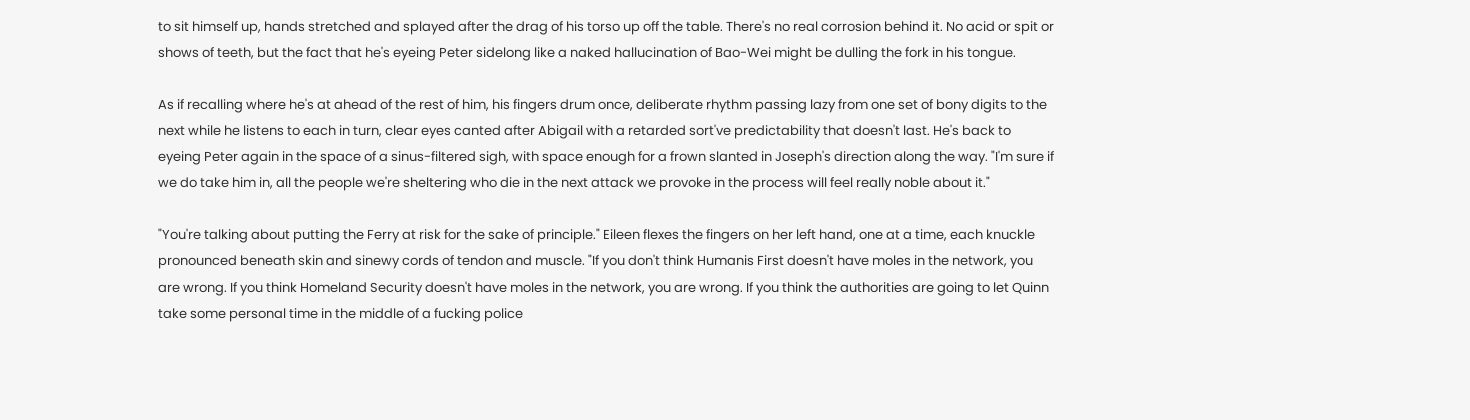to sit himself up, hands stretched and splayed after the drag of his torso up off the table. There's no real corrosion behind it. No acid or spit or shows of teeth, but the fact that he's eyeing Peter sidelong like a naked hallucination of Bao-Wei might be dulling the fork in his tongue.

As if recalling where he's at ahead of the rest of him, his fingers drum once, deliberate rhythm passing lazy from one set of bony digits to the next while he listens to each in turn, clear eyes canted after Abigail with a retarded sort've predictability that doesn't last. He's back to eyeing Peter again in the space of a sinus-filtered sigh, with space enough for a frown slanted in Joseph's direction along the way. "I'm sure if we do take him in, all the people we're sheltering who die in the next attack we provoke in the process will feel really noble about it."

"You're talking about putting the Ferry at risk for the sake of principle." Eileen flexes the fingers on her left hand, one at a time, each knuckle pronounced beneath skin and sinewy cords of tendon and muscle. "If you don't think Humanis First doesn't have moles in the network, you are wrong. If you think Homeland Security doesn't have moles in the network, you are wrong. If you think the authorities are going to let Quinn take some personal time in the middle of a fucking police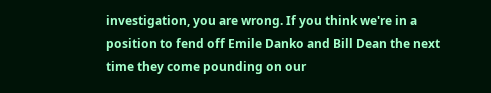investigation, you are wrong. If you think we're in a position to fend off Emile Danko and Bill Dean the next time they come pounding on our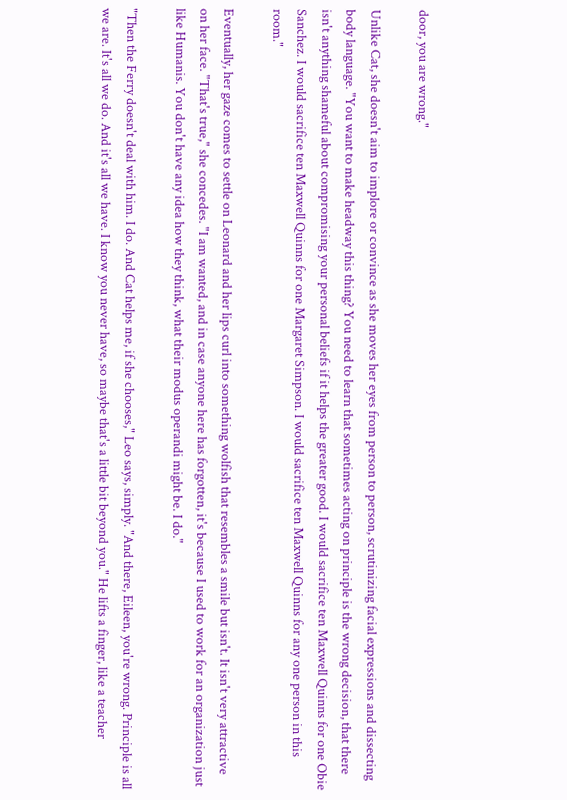door, you are wrong."

Unlike Cat, she doesn't aim to implore or convince as she moves her eyes from person to person, scrutinizing facial expressions and dissecting body language. "You want to make headway this thing? You need to learn that sometimes acting on principle is the wrong decision, that there isn't anything shameful about compromising your personal beliefs if it helps the greater good. I would sacrifice ten Maxwell Quinns for one Obie Sanchez. I would sacrifice ten Maxwell Quinns for one Margaret Simpson. I would sacrifice ten Maxwell Quinns for any one person in this room."

Eventually, her gaze comes to settle on Leonard and her lips curl into something wolfish that resembles a smile but isn't. It isn't very attractive on her face. "That's true," she concedes. "I am wanted, and in case anyone here has forgotten, it's because I used to work for an organization just like Humanis. You don't have any idea how they think, what their modus operandi might be. I do."

"Then the Ferry doesn't deal with him. I do. And Cat helps me, if she chooses," Leo says, simply. "And there, Eileen, you're wrong. Principle is all we are. It's all we do. And it's all we have. I know you never have, so maybe that's a little bit beyond you." He lifts a finger, like a teacher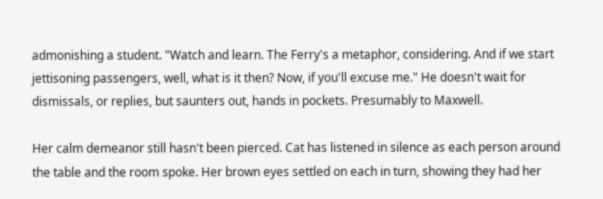admonishing a student. "Watch and learn. The Ferry's a metaphor, considering. And if we start jettisoning passengers, well, what is it then? Now, if you'll excuse me." He doesn't wait for dismissals, or replies, but saunters out, hands in pockets. Presumably to Maxwell.

Her calm demeanor still hasn't been pierced. Cat has listened in silence as each person around the table and the room spoke. Her brown eyes settled on each in turn, showing they had her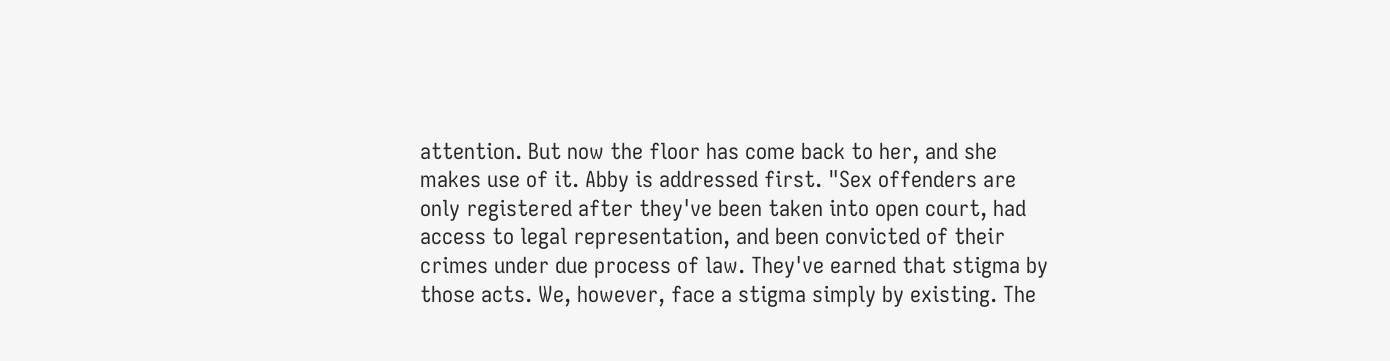attention. But now the floor has come back to her, and she makes use of it. Abby is addressed first. "Sex offenders are only registered after they've been taken into open court, had access to legal representation, and been convicted of their crimes under due process of law. They've earned that stigma by those acts. We, however, face a stigma simply by existing. The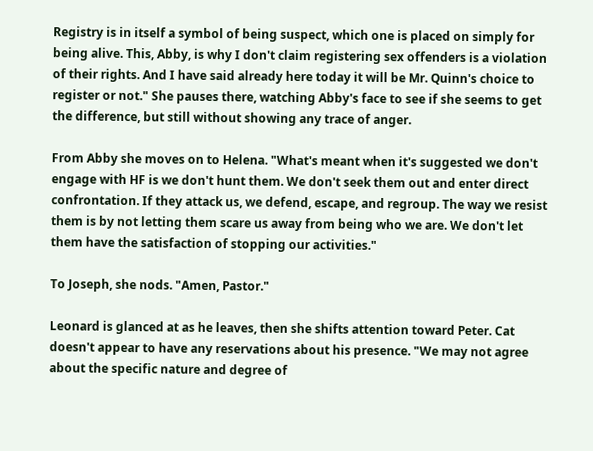Registry is in itself a symbol of being suspect, which one is placed on simply for being alive. This, Abby, is why I don't claim registering sex offenders is a violation of their rights. And I have said already here today it will be Mr. Quinn's choice to register or not." She pauses there, watching Abby's face to see if she seems to get the difference, but still without showing any trace of anger.

From Abby she moves on to Helena. "What's meant when it's suggested we don't engage with HF is we don't hunt them. We don't seek them out and enter direct confrontation. If they attack us, we defend, escape, and regroup. The way we resist them is by not letting them scare us away from being who we are. We don't let them have the satisfaction of stopping our activities."

To Joseph, she nods. "Amen, Pastor."

Leonard is glanced at as he leaves, then she shifts attention toward Peter. Cat doesn't appear to have any reservations about his presence. "We may not agree about the specific nature and degree of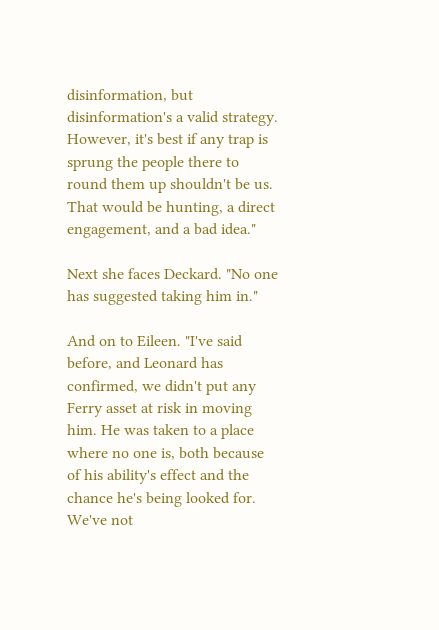disinformation, but disinformation's a valid strategy. However, it's best if any trap is sprung the people there to round them up shouldn't be us. That would be hunting, a direct engagement, and a bad idea."

Next she faces Deckard. "No one has suggested taking him in."

And on to Eileen. "I've said before, and Leonard has confirmed, we didn't put any Ferry asset at risk in moving him. He was taken to a place where no one is, both because of his ability's effect and the chance he's being looked for. We've not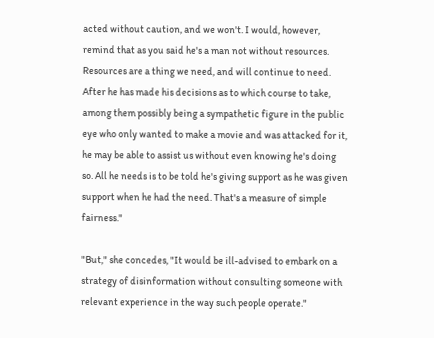acted without caution, and we won't. I would, however, remind that as you said he's a man not without resources. Resources are a thing we need, and will continue to need. After he has made his decisions as to which course to take, among them possibly being a sympathetic figure in the public eye who only wanted to make a movie and was attacked for it, he may be able to assist us without even knowing he's doing so. All he needs is to be told he's giving support as he was given support when he had the need. That's a measure of simple fairness."

"But," she concedes, "It would be ill-advised to embark on a strategy of disinformation without consulting someone with relevant experience in the way such people operate."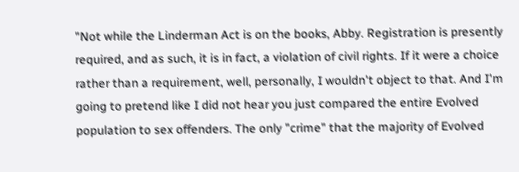"Not while the Linderman Act is on the books, Abby. Registration is presently required, and as such, it is in fact, a violation of civil rights. If it were a choice rather than a requirement, well, personally, I wouldn't object to that. And I'm going to pretend like I did not hear you just compared the entire Evolved population to sex offenders. The only "crime" that the majority of Evolved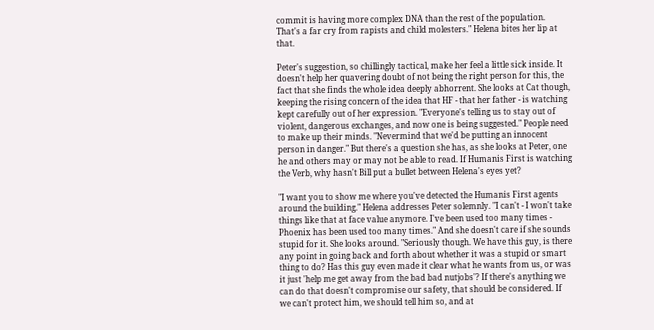commit is having more complex DNA than the rest of the population. That's a far cry from rapists and child molesters." Helena bites her lip at that.

Peter's suggestion, so chillingly tactical, make her feel a little sick inside. It doesn't help her quavering doubt of not being the right person for this, the fact that she finds the whole idea deeply abhorrent. She looks at Cat though, keeping the rising concern of the idea that HF - that her father - is watching kept carefully out of her expression. "Everyone's telling us to stay out of violent, dangerous exchanges, and now one is being suggested." People need to make up their minds. "Nevermind that we'd be putting an innocent person in danger." But there's a question she has, as she looks at Peter, one he and others may or may not be able to read. If Humanis First is watching the Verb, why hasn't Bill put a bullet between Helena's eyes yet?

"I want you to show me where you've detected the Humanis First agents around the building." Helena addresses Peter solemnly. "I can't - I won't take things like that at face value anymore. I've been used too many times - Phoenix has been used too many times." And she doesn't care if she sounds stupid for it. She looks around. "Seriously though. We have this guy, is there any point in going back and forth about whether it was a stupid or smart thing to do? Has this guy even made it clear what he wants from us, or was it just 'help me get away from the bad bad nutjobs'? If there's anything we can do that doesn't compromise our safety, that should be considered. If we can't protect him, we should tell him so, and at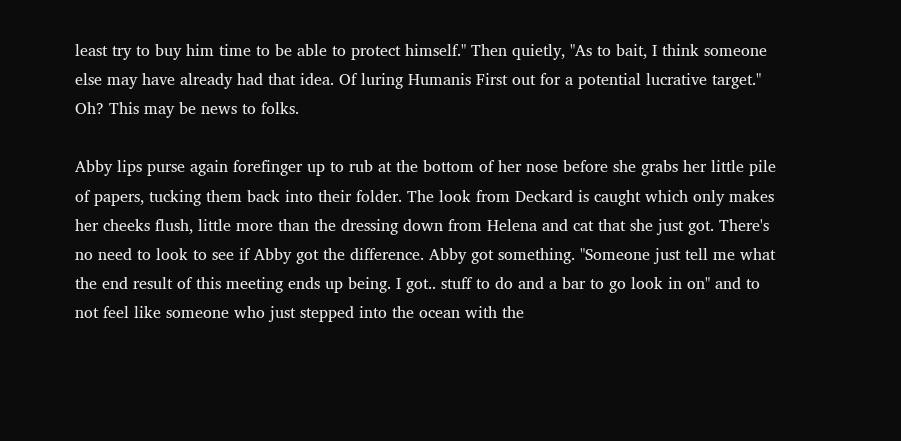least try to buy him time to be able to protect himself." Then quietly, "As to bait, I think someone else may have already had that idea. Of luring Humanis First out for a potential lucrative target." Oh? This may be news to folks.

Abby lips purse again forefinger up to rub at the bottom of her nose before she grabs her little pile of papers, tucking them back into their folder. The look from Deckard is caught which only makes her cheeks flush, little more than the dressing down from Helena and cat that she just got. There's no need to look to see if Abby got the difference. Abby got something. "Someone just tell me what the end result of this meeting ends up being. I got.. stuff to do and a bar to go look in on" and to not feel like someone who just stepped into the ocean with the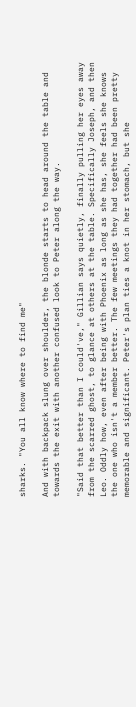sharks. "You all know where to find me"

And with backpack slung over shoulder, the blonde starts to head around the table and towards the exit with another confused look to Peter along the way.

"Said that better than I could've," Gillian says quietly, finally pulling her eyes away from the scarred ghost, to glance at others at the table. Specifically Joseph, and then Leo. Oddly how, even after being with Phoenix as long as she has, she feels she knows the one who isn't a member better. The few meetings they had together had been pretty memorable and significant. Peter's plan ties a knot in her stomach, but she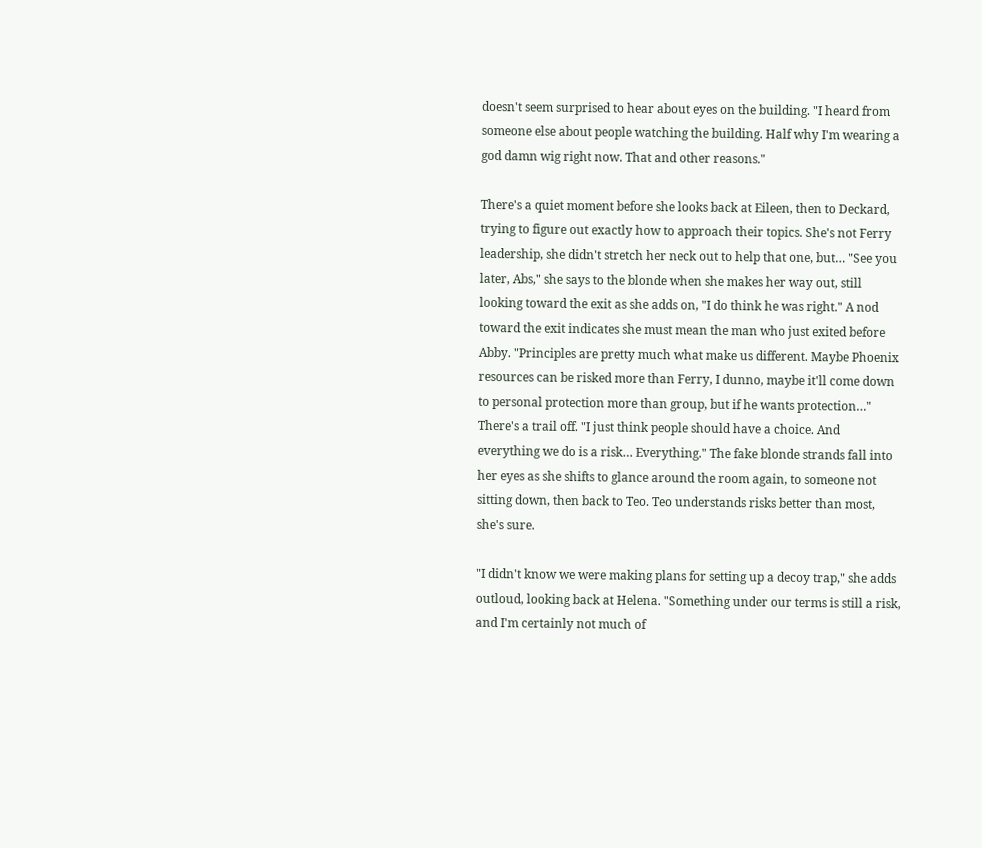doesn't seem surprised to hear about eyes on the building. "I heard from someone else about people watching the building. Half why I'm wearing a god damn wig right now. That and other reasons."

There's a quiet moment before she looks back at Eileen, then to Deckard, trying to figure out exactly how to approach their topics. She's not Ferry leadership, she didn't stretch her neck out to help that one, but… "See you later, Abs," she says to the blonde when she makes her way out, still looking toward the exit as she adds on, "I do think he was right." A nod toward the exit indicates she must mean the man who just exited before Abby. "Principles are pretty much what make us different. Maybe Phoenix resources can be risked more than Ferry, I dunno, maybe it'll come down to personal protection more than group, but if he wants protection…" There's a trail off. "I just think people should have a choice. And everything we do is a risk… Everything." The fake blonde strands fall into her eyes as she shifts to glance around the room again, to someone not sitting down, then back to Teo. Teo understands risks better than most, she's sure.

"I didn't know we were making plans for setting up a decoy trap," she adds outloud, looking back at Helena. "Something under our terms is still a risk, and I'm certainly not much of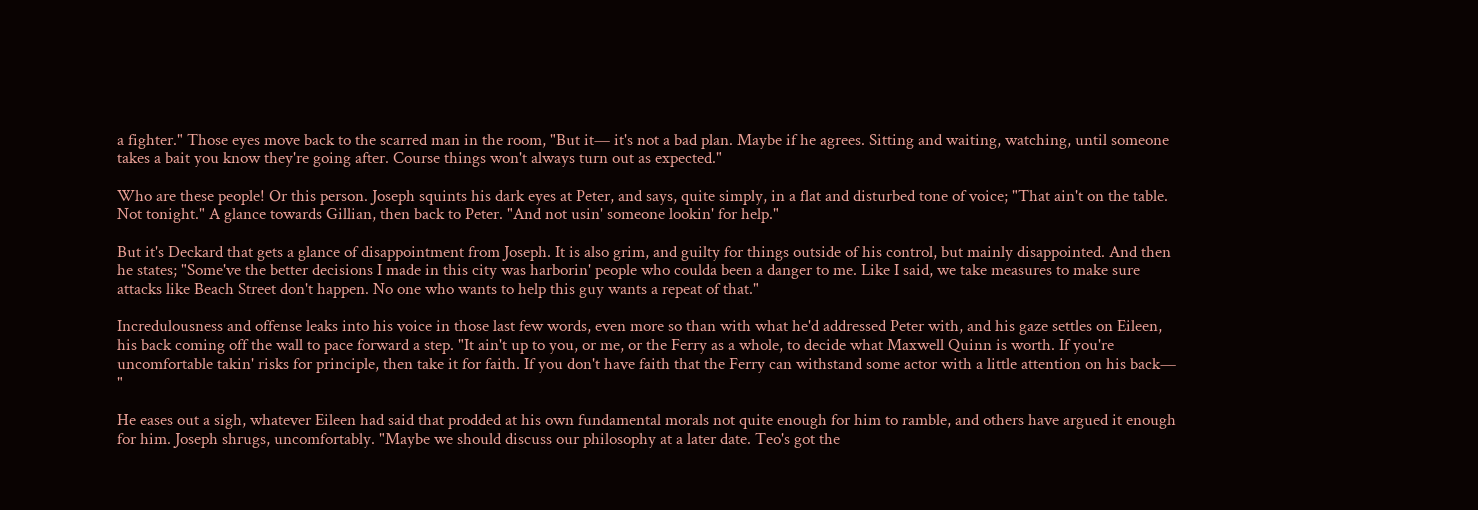a fighter." Those eyes move back to the scarred man in the room, "But it— it's not a bad plan. Maybe if he agrees. Sitting and waiting, watching, until someone takes a bait you know they're going after. Course things won't always turn out as expected."

Who are these people! Or this person. Joseph squints his dark eyes at Peter, and says, quite simply, in a flat and disturbed tone of voice; "That ain't on the table. Not tonight." A glance towards Gillian, then back to Peter. "And not usin' someone lookin' for help."

But it's Deckard that gets a glance of disappointment from Joseph. It is also grim, and guilty for things outside of his control, but mainly disappointed. And then he states; "Some've the better decisions I made in this city was harborin' people who coulda been a danger to me. Like I said, we take measures to make sure attacks like Beach Street don't happen. No one who wants to help this guy wants a repeat of that."

Incredulousness and offense leaks into his voice in those last few words, even more so than with what he'd addressed Peter with, and his gaze settles on Eileen, his back coming off the wall to pace forward a step. "It ain't up to you, or me, or the Ferry as a whole, to decide what Maxwell Quinn is worth. If you're uncomfortable takin' risks for principle, then take it for faith. If you don't have faith that the Ferry can withstand some actor with a little attention on his back— "

He eases out a sigh, whatever Eileen had said that prodded at his own fundamental morals not quite enough for him to ramble, and others have argued it enough for him. Joseph shrugs, uncomfortably. "Maybe we should discuss our philosophy at a later date. Teo's got the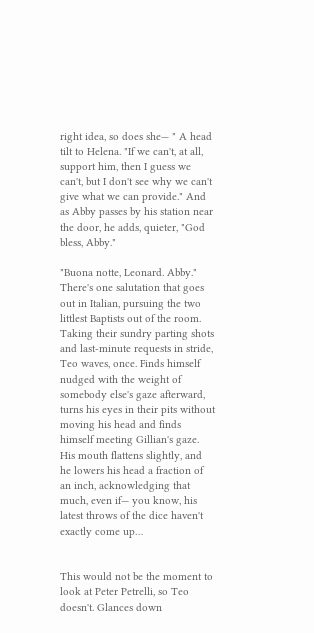right idea, so does she— " A head tilt to Helena. "If we can't, at all, support him, then I guess we can't, but I don't see why we can't give what we can provide." And as Abby passes by his station near the door, he adds, quieter, "God bless, Abby."

"Buona notte, Leonard. Abby." There's one salutation that goes out in Italian, pursuing the two littlest Baptists out of the room. Taking their sundry parting shots and last-minute requests in stride, Teo waves, once. Finds himself nudged with the weight of somebody else's gaze afterward, turns his eyes in their pits without moving his head and finds himself meeting Gillian's gaze. His mouth flattens slightly, and he lowers his head a fraction of an inch, acknowledging that much, even if— you know, his latest throws of the dice haven't exactly come up…


This would not be the moment to look at Peter Petrelli, so Teo doesn't. Glances down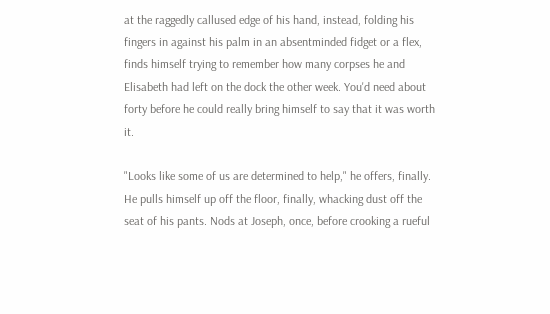at the raggedly callused edge of his hand, instead, folding his fingers in against his palm in an absentminded fidget or a flex, finds himself trying to remember how many corpses he and Elisabeth had left on the dock the other week. You'd need about forty before he could really bring himself to say that it was worth it.

"Looks like some of us are determined to help," he offers, finally. He pulls himself up off the floor, finally, whacking dust off the seat of his pants. Nods at Joseph, once, before crooking a rueful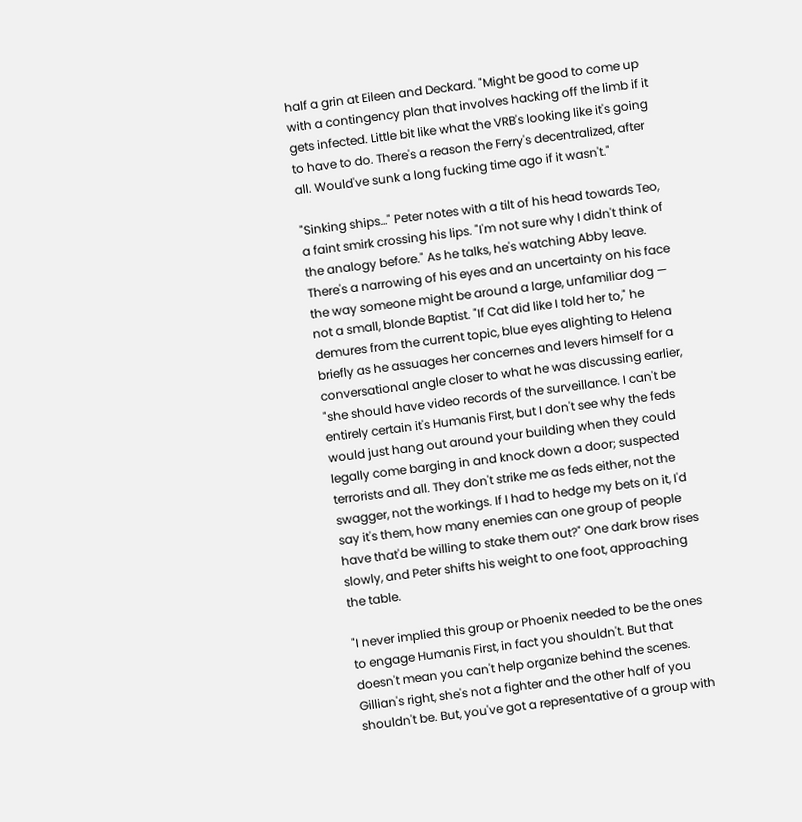half a grin at Eileen and Deckard. "Might be good to come up with a contingency plan that involves hacking off the limb if it gets infected. Little bit like what the VRB's looking like it's going to have to do. There's a reason the Ferry's decentralized, after all. Would've sunk a long fucking time ago if it wasn't."

"Sinking ships…" Peter notes with a tilt of his head towards Teo, a faint smirk crossing his lips. "I'm not sure why I didn't think of the analogy before." As he talks, he's watching Abby leave. There's a narrowing of his eyes and an uncertainty on his face the way someone might be around a large, unfamiliar dog — not a small, blonde Baptist. "If Cat did like I told her to," he demures from the current topic, blue eyes alighting to Helena briefly as he assuages her concernes and levers himself for a conversational angle closer to what he was discussing earlier, "she should have video records of the surveillance. I can't be entirely certain it's Humanis First, but I don't see why the feds would just hang out around your building when they could legally come barging in and knock down a door; suspected terrorists and all. They don't strike me as feds either, not the swagger, not the workings. If I had to hedge my bets on it, I'd say it's them, how many enemies can one group of people have that'd be willing to stake them out?" One dark brow rises slowly, and Peter shifts his weight to one foot, approaching the table.

"I never implied this group or Phoenix needed to be the ones to engage Humanis First, in fact you shouldn't. But that doesn't mean you can't help organize behind the scenes. Gillian's right, she's not a fighter and the other half of you shouldn't be. But, you've got a representative of a group with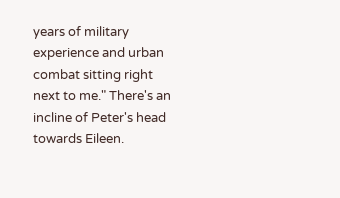years of military experience and urban combat sitting right next to me." There's an incline of Peter's head towards Eileen.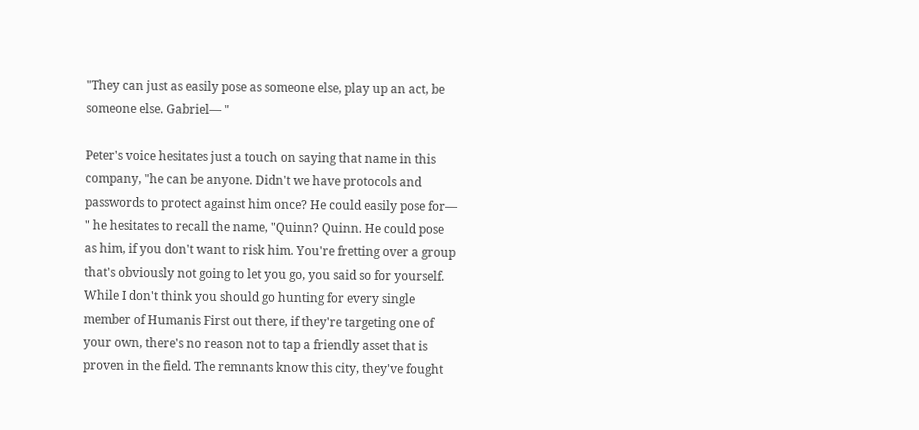"They can just as easily pose as someone else, play up an act, be someone else. Gabriel— "

Peter's voice hesitates just a touch on saying that name in this company, "he can be anyone. Didn't we have protocols and passwords to protect against him once? He could easily pose for— " he hesitates to recall the name, "Quinn? Quinn. He could pose as him, if you don't want to risk him. You're fretting over a group that's obviously not going to let you go, you said so for yourself. While I don't think you should go hunting for every single member of Humanis First out there, if they're targeting one of your own, there's no reason not to tap a friendly asset that is proven in the field. The remnants know this city, they've fought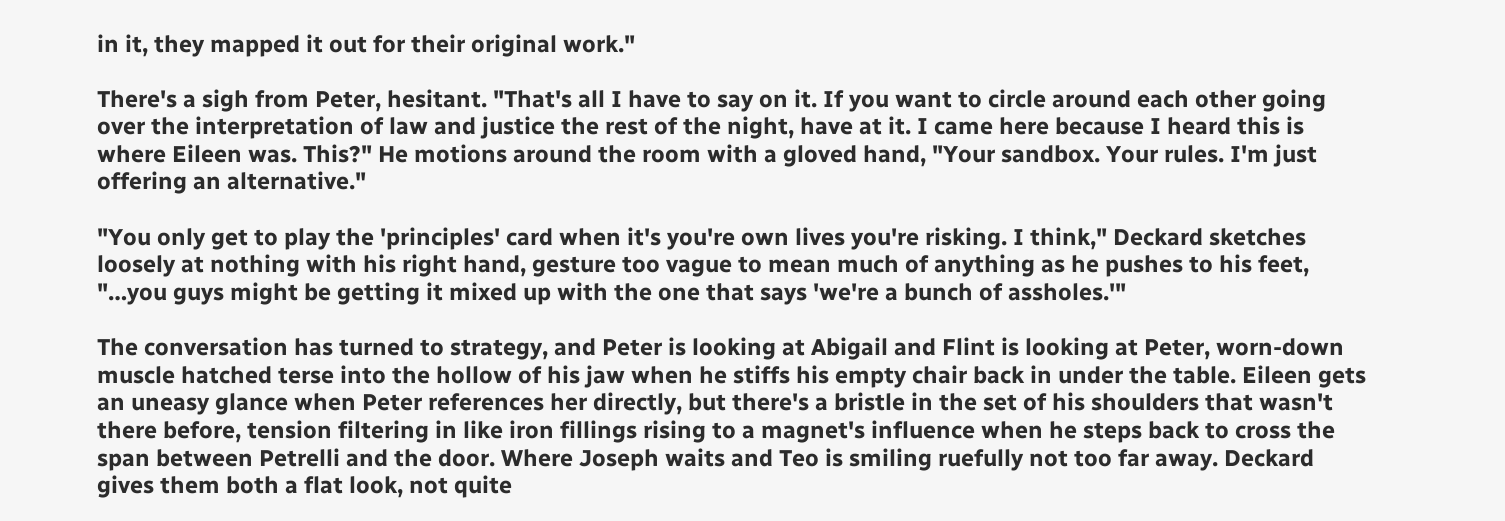in it, they mapped it out for their original work."

There's a sigh from Peter, hesitant. "That's all I have to say on it. If you want to circle around each other going over the interpretation of law and justice the rest of the night, have at it. I came here because I heard this is where Eileen was. This?" He motions around the room with a gloved hand, "Your sandbox. Your rules. I'm just offering an alternative."

"You only get to play the 'principles' card when it's you're own lives you're risking. I think," Deckard sketches loosely at nothing with his right hand, gesture too vague to mean much of anything as he pushes to his feet, "…you guys might be getting it mixed up with the one that says 'we're a bunch of assholes.'"

The conversation has turned to strategy, and Peter is looking at Abigail and Flint is looking at Peter, worn-down muscle hatched terse into the hollow of his jaw when he stiffs his empty chair back in under the table. Eileen gets an uneasy glance when Peter references her directly, but there's a bristle in the set of his shoulders that wasn't there before, tension filtering in like iron fillings rising to a magnet's influence when he steps back to cross the span between Petrelli and the door. Where Joseph waits and Teo is smiling ruefully not too far away. Deckard gives them both a flat look, not quite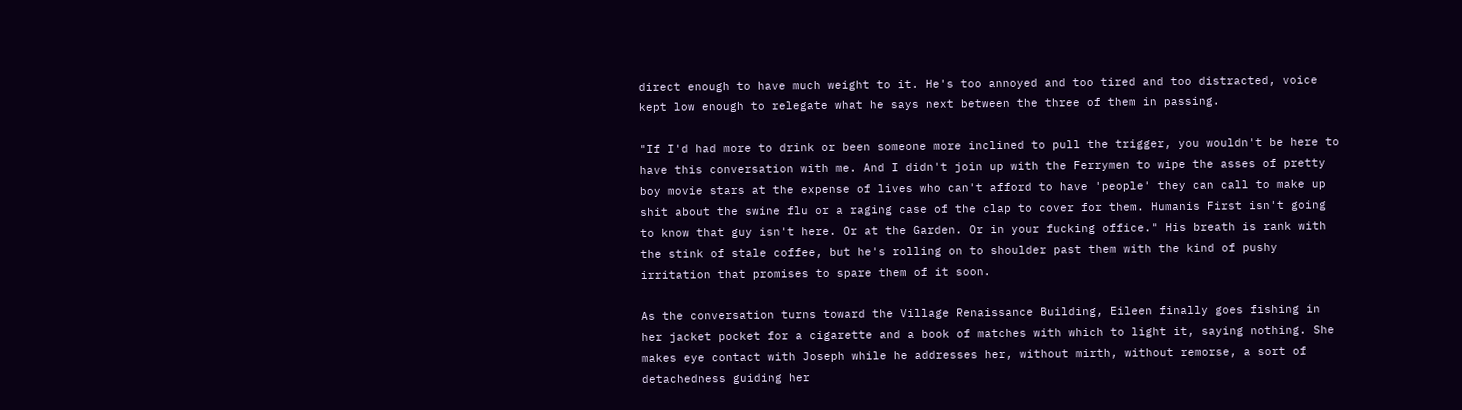direct enough to have much weight to it. He's too annoyed and too tired and too distracted, voice kept low enough to relegate what he says next between the three of them in passing.

"If I'd had more to drink or been someone more inclined to pull the trigger, you wouldn't be here to have this conversation with me. And I didn't join up with the Ferrymen to wipe the asses of pretty boy movie stars at the expense of lives who can't afford to have 'people' they can call to make up shit about the swine flu or a raging case of the clap to cover for them. Humanis First isn't going to know that guy isn't here. Or at the Garden. Or in your fucking office." His breath is rank with the stink of stale coffee, but he's rolling on to shoulder past them with the kind of pushy irritation that promises to spare them of it soon.

As the conversation turns toward the Village Renaissance Building, Eileen finally goes fishing in her jacket pocket for a cigarette and a book of matches with which to light it, saying nothing. She makes eye contact with Joseph while he addresses her, without mirth, without remorse, a sort of detachedness guiding her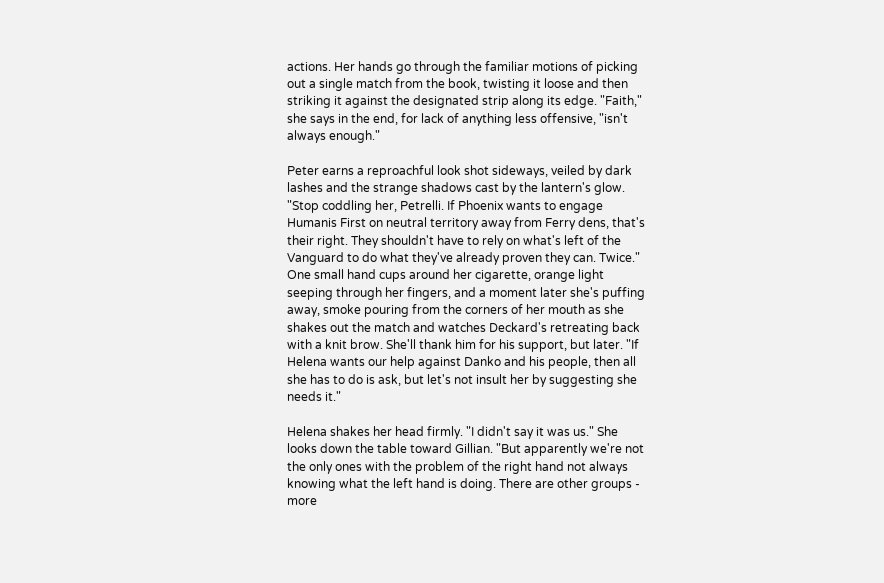actions. Her hands go through the familiar motions of picking out a single match from the book, twisting it loose and then striking it against the designated strip along its edge. "Faith," she says in the end, for lack of anything less offensive, "isn't always enough."

Peter earns a reproachful look shot sideways, veiled by dark lashes and the strange shadows cast by the lantern's glow. "Stop coddling her, Petrelli. If Phoenix wants to engage Humanis First on neutral territory away from Ferry dens, that's their right. They shouldn't have to rely on what's left of the Vanguard to do what they've already proven they can. Twice." One small hand cups around her cigarette, orange light seeping through her fingers, and a moment later she's puffing away, smoke pouring from the corners of her mouth as she shakes out the match and watches Deckard's retreating back with a knit brow. She'll thank him for his support, but later. "If Helena wants our help against Danko and his people, then all she has to do is ask, but let's not insult her by suggesting she needs it."

Helena shakes her head firmly. "I didn't say it was us." She looks down the table toward Gillian. "But apparently we're not the only ones with the problem of the right hand not always knowing what the left hand is doing. There are other groups - more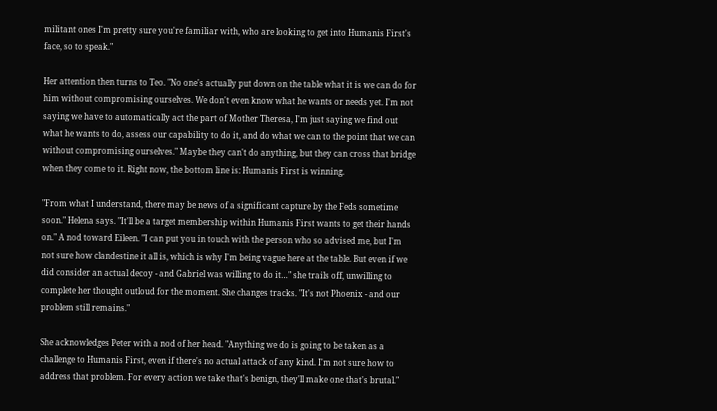militant ones I'm pretty sure you're familiar with, who are looking to get into Humanis First's face, so to speak."

Her attention then turns to Teo. "No one's actually put down on the table what it is we can do for him without compromising ourselves. We don't even know what he wants or needs yet. I'm not saying we have to automatically act the part of Mother Theresa, I'm just saying we find out what he wants to do, assess our capability to do it, and do what we can to the point that we can without compromising ourselves." Maybe they can't do anything, but they can cross that bridge when they come to it. Right now, the bottom line is: Humanis First is winning.

"From what I understand, there may be news of a significant capture by the Feds sometime soon." Helena says. "It'll be a target membership within Humanis First wants to get their hands on." A nod toward Eileen. "I can put you in touch with the person who so advised me, but I'm not sure how clandestine it all is, which is why I'm being vague here at the table. But even if we did consider an actual decoy - and Gabriel was willing to do it…" she trails off, unwilling to complete her thought outloud for the moment. She changes tracks. "It's not Phoenix - and our problem still remains."

She acknowledges Peter with a nod of her head. "Anything we do is going to be taken as a challenge to Humanis First, even if there's no actual attack of any kind. I'm not sure how to address that problem. For every action we take that's benign, they'll make one that's brutal."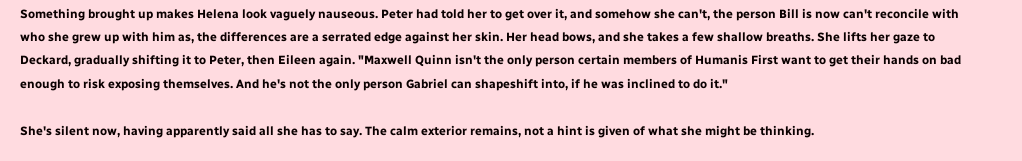Something brought up makes Helena look vaguely nauseous. Peter had told her to get over it, and somehow she can't, the person Bill is now can't reconcile with who she grew up with him as, the differences are a serrated edge against her skin. Her head bows, and she takes a few shallow breaths. She lifts her gaze to Deckard, gradually shifting it to Peter, then Eileen again. "Maxwell Quinn isn't the only person certain members of Humanis First want to get their hands on bad enough to risk exposing themselves. And he's not the only person Gabriel can shapeshift into, if he was inclined to do it."

She's silent now, having apparently said all she has to say. The calm exterior remains, not a hint is given of what she might be thinking.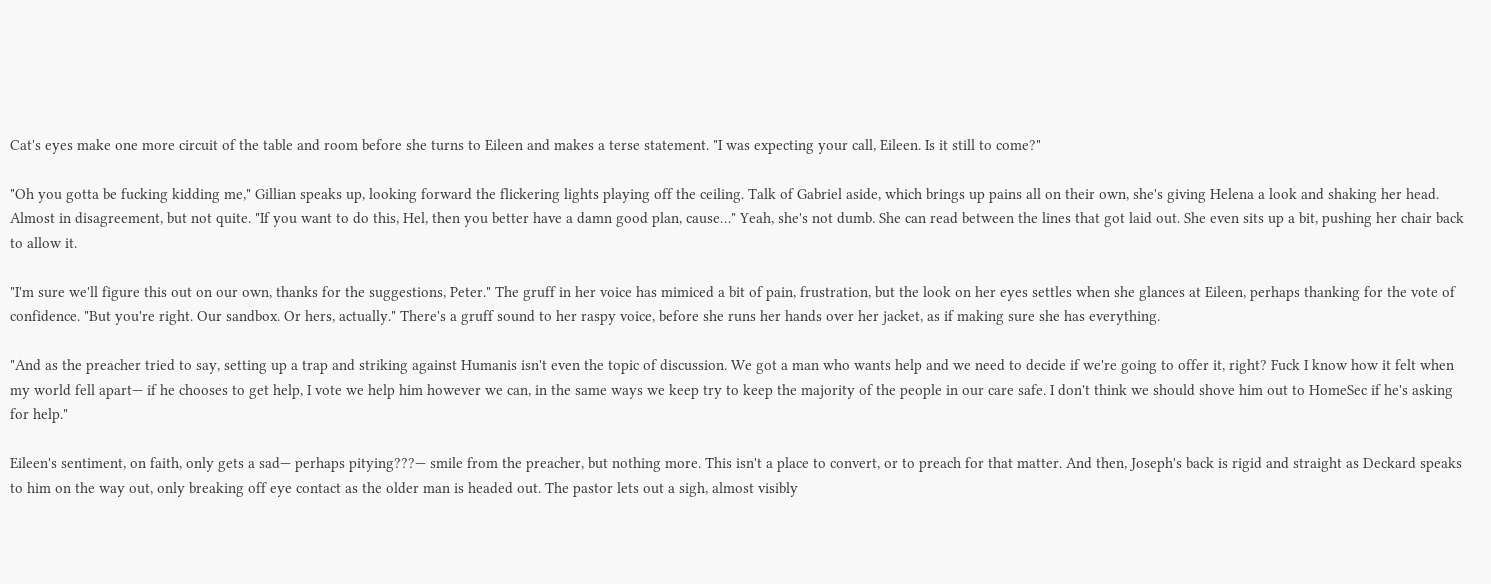Cat's eyes make one more circuit of the table and room before she turns to Eileen and makes a terse statement. "I was expecting your call, Eileen. Is it still to come?"

"Oh you gotta be fucking kidding me," Gillian speaks up, looking forward the flickering lights playing off the ceiling. Talk of Gabriel aside, which brings up pains all on their own, she's giving Helena a look and shaking her head. Almost in disagreement, but not quite. "If you want to do this, Hel, then you better have a damn good plan, cause…" Yeah, she's not dumb. She can read between the lines that got laid out. She even sits up a bit, pushing her chair back to allow it.

"I'm sure we'll figure this out on our own, thanks for the suggestions, Peter." The gruff in her voice has mimiced a bit of pain, frustration, but the look on her eyes settles when she glances at Eileen, perhaps thanking for the vote of confidence. "But you're right. Our sandbox. Or hers, actually." There's a gruff sound to her raspy voice, before she runs her hands over her jacket, as if making sure she has everything.

"And as the preacher tried to say, setting up a trap and striking against Humanis isn't even the topic of discussion. We got a man who wants help and we need to decide if we're going to offer it, right? Fuck I know how it felt when my world fell apart— if he chooses to get help, I vote we help him however we can, in the same ways we keep try to keep the majority of the people in our care safe. I don't think we should shove him out to HomeSec if he's asking for help."

Eileen's sentiment, on faith, only gets a sad— perhaps pitying???— smile from the preacher, but nothing more. This isn't a place to convert, or to preach for that matter. And then, Joseph's back is rigid and straight as Deckard speaks to him on the way out, only breaking off eye contact as the older man is headed out. The pastor lets out a sigh, almost visibly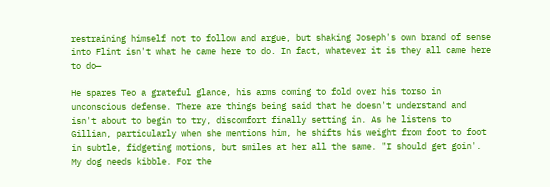restraining himself not to follow and argue, but shaking Joseph's own brand of sense into Flint isn't what he came here to do. In fact, whatever it is they all came here to do—

He spares Teo a grateful glance, his arms coming to fold over his torso in unconscious defense. There are things being said that he doesn't understand and isn't about to begin to try, discomfort finally setting in. As he listens to Gillian, particularly when she mentions him, he shifts his weight from foot to foot in subtle, fidgeting motions, but smiles at her all the same. "I should get goin'. My dog needs kibble. For the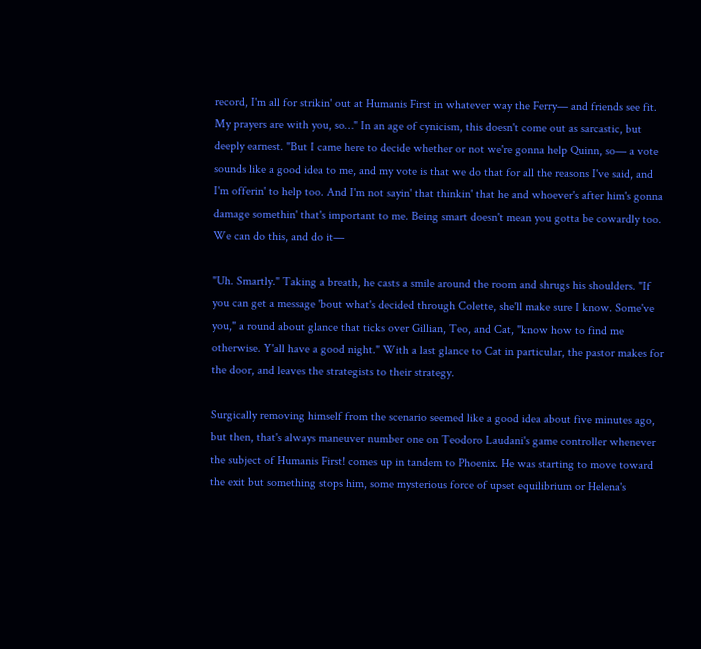record, I'm all for strikin' out at Humanis First in whatever way the Ferry— and friends see fit. My prayers are with you, so…" In an age of cynicism, this doesn't come out as sarcastic, but deeply earnest. "But I came here to decide whether or not we're gonna help Quinn, so— a vote sounds like a good idea to me, and my vote is that we do that for all the reasons I've said, and I'm offerin' to help too. And I'm not sayin' that thinkin' that he and whoever's after him's gonna damage somethin' that's important to me. Being smart doesn't mean you gotta be cowardly too. We can do this, and do it—

"Uh. Smartly." Taking a breath, he casts a smile around the room and shrugs his shoulders. "If you can get a message 'bout what's decided through Colette, she'll make sure I know. Some've you," a round about glance that ticks over Gillian, Teo, and Cat, "know how to find me otherwise. Y'all have a good night." With a last glance to Cat in particular, the pastor makes for the door, and leaves the strategists to their strategy.

Surgically removing himself from the scenario seemed like a good idea about five minutes ago, but then, that's always maneuver number one on Teodoro Laudani's game controller whenever the subject of Humanis First! comes up in tandem to Phoenix. He was starting to move toward the exit but something stops him, some mysterious force of upset equilibrium or Helena's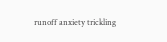runoff anxiety trickling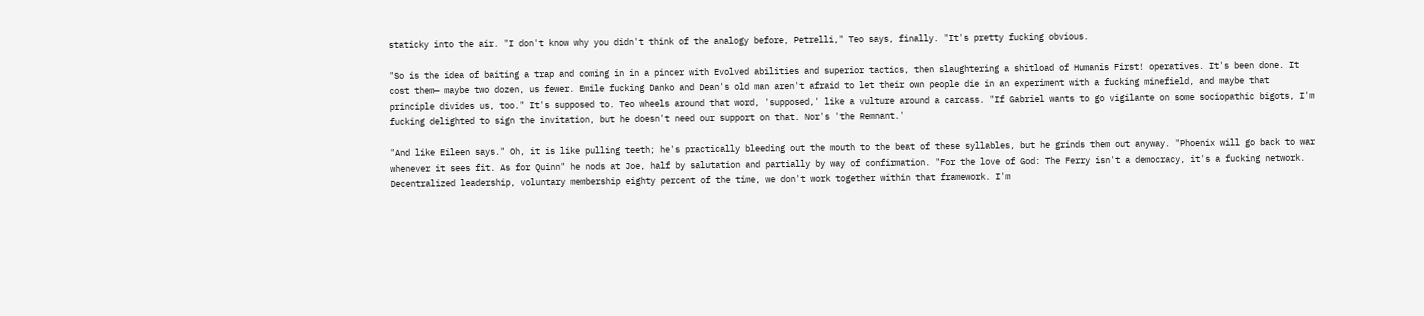staticky into the air. "I don't know why you didn't think of the analogy before, Petrelli," Teo says, finally. "It's pretty fucking obvious.

"So is the idea of baiting a trap and coming in in a pincer with Evolved abilities and superior tactics, then slaughtering a shitload of Humanis First! operatives. It's been done. It cost them— maybe two dozen, us fewer. Emile fucking Danko and Dean's old man aren't afraid to let their own people die in an experiment with a fucking minefield, and maybe that principle divides us, too." It's supposed to. Teo wheels around that word, 'supposed,' like a vulture around a carcass. "If Gabriel wants to go vigilante on some sociopathic bigots, I'm fucking delighted to sign the invitation, but he doesn't need our support on that. Nor's 'the Remnant.'

"And like Eileen says." Oh, it is like pulling teeth; he's practically bleeding out the mouth to the beat of these syllables, but he grinds them out anyway. "Phoenix will go back to war whenever it sees fit. As for Quinn" he nods at Joe, half by salutation and partially by way of confirmation. "For the love of God: The Ferry isn't a democracy, it's a fucking network. Decentralized leadership, voluntary membership eighty percent of the time, we don't work together within that framework. I'm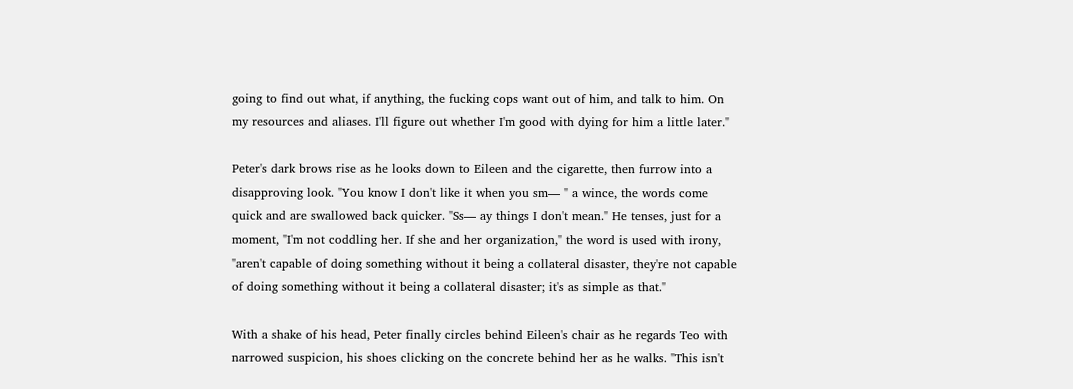going to find out what, if anything, the fucking cops want out of him, and talk to him. On my resources and aliases. I'll figure out whether I'm good with dying for him a little later."

Peter's dark brows rise as he looks down to Eileen and the cigarette, then furrow into a disapproving look. "You know I don't like it when you sm— " a wince, the words come quick and are swallowed back quicker. "Ss— ay things I don't mean." He tenses, just for a moment, "I'm not coddling her. If she and her organization," the word is used with irony, "aren't capable of doing something without it being a collateral disaster, they're not capable of doing something without it being a collateral disaster; it's as simple as that."

With a shake of his head, Peter finally circles behind Eileen's chair as he regards Teo with narrowed suspicion, his shoes clicking on the concrete behind her as he walks. "This isn't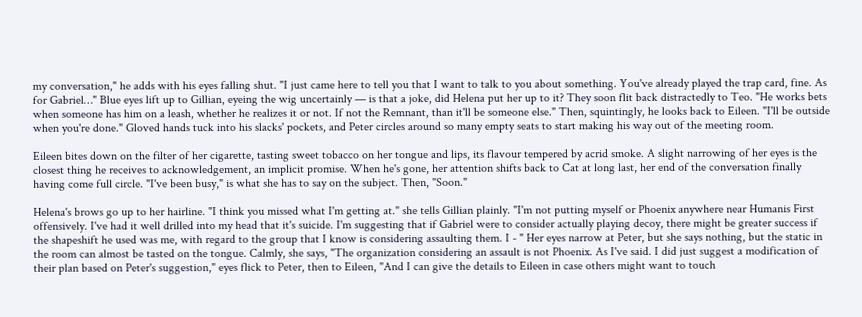my conversation," he adds with his eyes falling shut. "I just came here to tell you that I want to talk to you about something. You've already played the trap card, fine. As for Gabriel…" Blue eyes lift up to Gillian, eyeing the wig uncertainly — is that a joke, did Helena put her up to it? They soon flit back distractedly to Teo. "He works bets when someone has him on a leash, whether he realizes it or not. If not the Remnant, than it'll be someone else." Then, squintingly, he looks back to Eileen. "I'll be outside when you're done." Gloved hands tuck into his slacks' pockets, and Peter circles around so many empty seats to start making his way out of the meeting room.

Eileen bites down on the filter of her cigarette, tasting sweet tobacco on her tongue and lips, its flavour tempered by acrid smoke. A slight narrowing of her eyes is the closest thing he receives to acknowledgement, an implicit promise. When he's gone, her attention shifts back to Cat at long last, her end of the conversation finally having come full circle. "I've been busy," is what she has to say on the subject. Then, "Soon."

Helena's brows go up to her hairline. "I think you missed what I'm getting at." she tells Gillian plainly. "I'm not putting myself or Phoenix anywhere near Humanis First offensively. I've had it well drilled into my head that it's suicide. I'm suggesting that if Gabriel were to consider actually playing decoy, there might be greater success if the shapeshift he used was me, with regard to the group that I know is considering assaulting them. I - " Her eyes narrow at Peter, but she says nothing, but the static in the room can almost be tasted on the tongue. Calmly, she says, "The organization considering an assault is not Phoenix. As I've said. I did just suggest a modification of their plan based on Peter's suggestion," eyes flick to Peter, then to Eileen, "And I can give the details to Eileen in case others might want to touch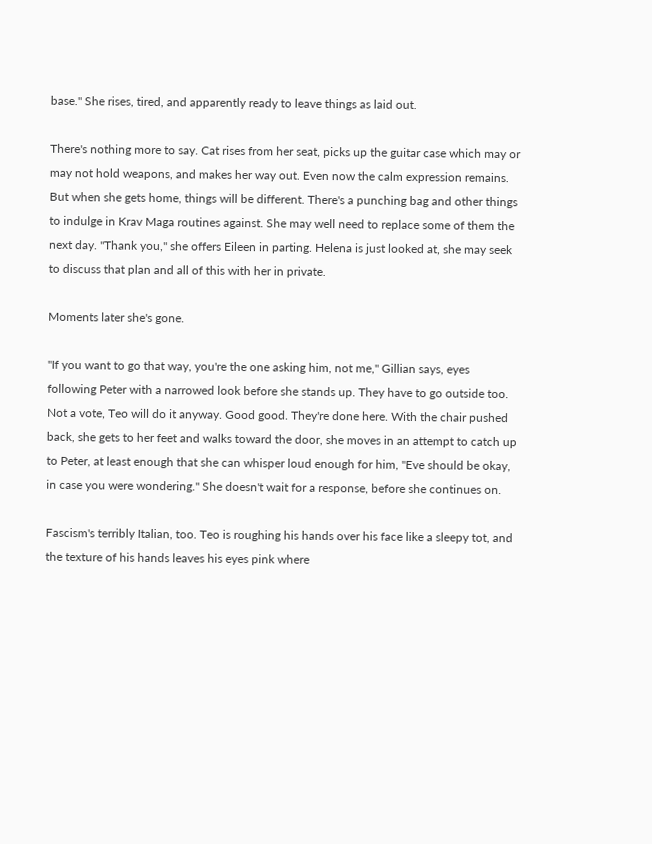base." She rises, tired, and apparently ready to leave things as laid out.

There's nothing more to say. Cat rises from her seat, picks up the guitar case which may or may not hold weapons, and makes her way out. Even now the calm expression remains. But when she gets home, things will be different. There's a punching bag and other things to indulge in Krav Maga routines against. She may well need to replace some of them the next day. "Thank you," she offers Eileen in parting. Helena is just looked at, she may seek to discuss that plan and all of this with her in private.

Moments later she's gone.

"If you want to go that way, you're the one asking him, not me," Gillian says, eyes following Peter with a narrowed look before she stands up. They have to go outside too. Not a vote, Teo will do it anyway. Good good. They're done here. With the chair pushed back, she gets to her feet and walks toward the door, she moves in an attempt to catch up to Peter, at least enough that she can whisper loud enough for him, "Eve should be okay, in case you were wondering." She doesn't wait for a response, before she continues on.

Fascism's terribly Italian, too. Teo is roughing his hands over his face like a sleepy tot, and the texture of his hands leaves his eyes pink where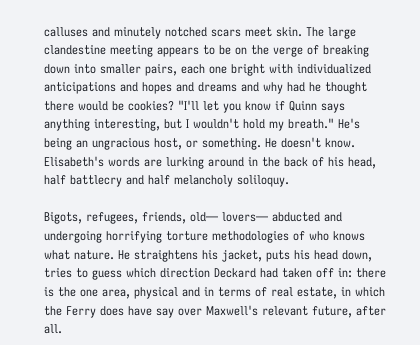calluses and minutely notched scars meet skin. The large clandestine meeting appears to be on the verge of breaking down into smaller pairs, each one bright with individualized anticipations and hopes and dreams and why had he thought there would be cookies? "I'll let you know if Quinn says anything interesting, but I wouldn't hold my breath." He's being an ungracious host, or something. He doesn't know. Elisabeth's words are lurking around in the back of his head, half battlecry and half melancholy soliloquy.

Bigots, refugees, friends, old— lovers— abducted and undergoing horrifying torture methodologies of who knows what nature. He straightens his jacket, puts his head down, tries to guess which direction Deckard had taken off in: there is the one area, physical and in terms of real estate, in which the Ferry does have say over Maxwell's relevant future, after all.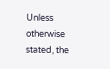Unless otherwise stated, the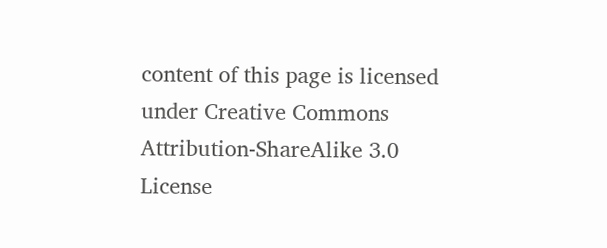content of this page is licensed under Creative Commons Attribution-ShareAlike 3.0 License